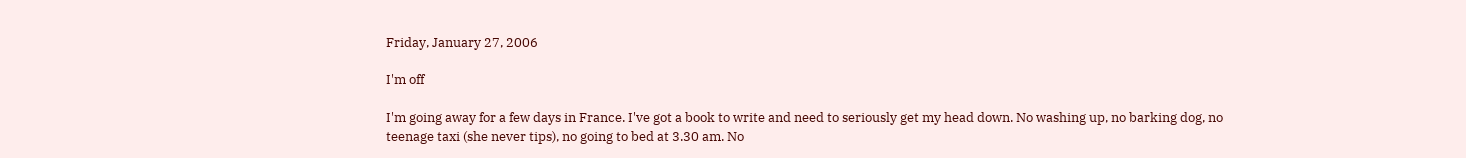Friday, January 27, 2006

I'm off

I'm going away for a few days in France. I've got a book to write and need to seriously get my head down. No washing up, no barking dog, no teenage taxi (she never tips), no going to bed at 3.30 am. No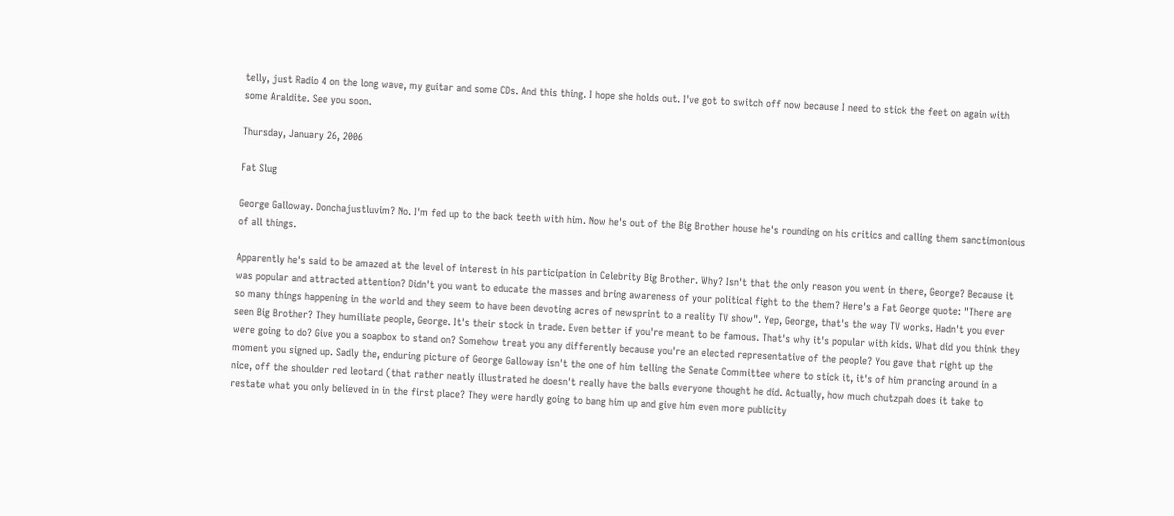telly, just Radio 4 on the long wave, my guitar and some CDs. And this thing. I hope she holds out. I've got to switch off now because I need to stick the feet on again with some Araldite. See you soon.

Thursday, January 26, 2006

Fat Slug

George Galloway. Donchajustluvim? No. I'm fed up to the back teeth with him. Now he's out of the Big Brother house he's rounding on his critics and calling them sanctimonious of all things.

Apparently he's said to be amazed at the level of interest in his participation in Celebrity Big Brother. Why? Isn't that the only reason you went in there, George? Because it was popular and attracted attention? Didn't you want to educate the masses and bring awareness of your political fight to the them? Here's a Fat George quote: "There are so many things happening in the world and they seem to have been devoting acres of newsprint to a reality TV show". Yep, George, that's the way TV works. Hadn't you ever seen Big Brother? They humiliate people, George. It's their stock in trade. Even better if you're meant to be famous. That's why it's popular with kids. What did you think they were going to do? Give you a soapbox to stand on? Somehow treat you any differently because you're an elected representative of the people? You gave that right up the moment you signed up. Sadly the, enduring picture of George Galloway isn't the one of him telling the Senate Committee where to stick it, it's of him prancing around in a nice, off the shoulder red leotard (that rather neatly illustrated he doesn't really have the balls everyone thought he did. Actually, how much chutzpah does it take to restate what you only believed in in the first place? They were hardly going to bang him up and give him even more publicity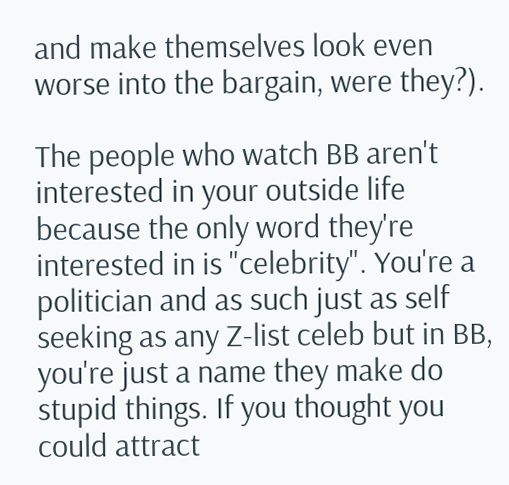and make themselves look even worse into the bargain, were they?).

The people who watch BB aren't interested in your outside life because the only word they're interested in is "celebrity". You're a politician and as such just as self seeking as any Z-list celeb but in BB, you're just a name they make do stupid things. If you thought you could attract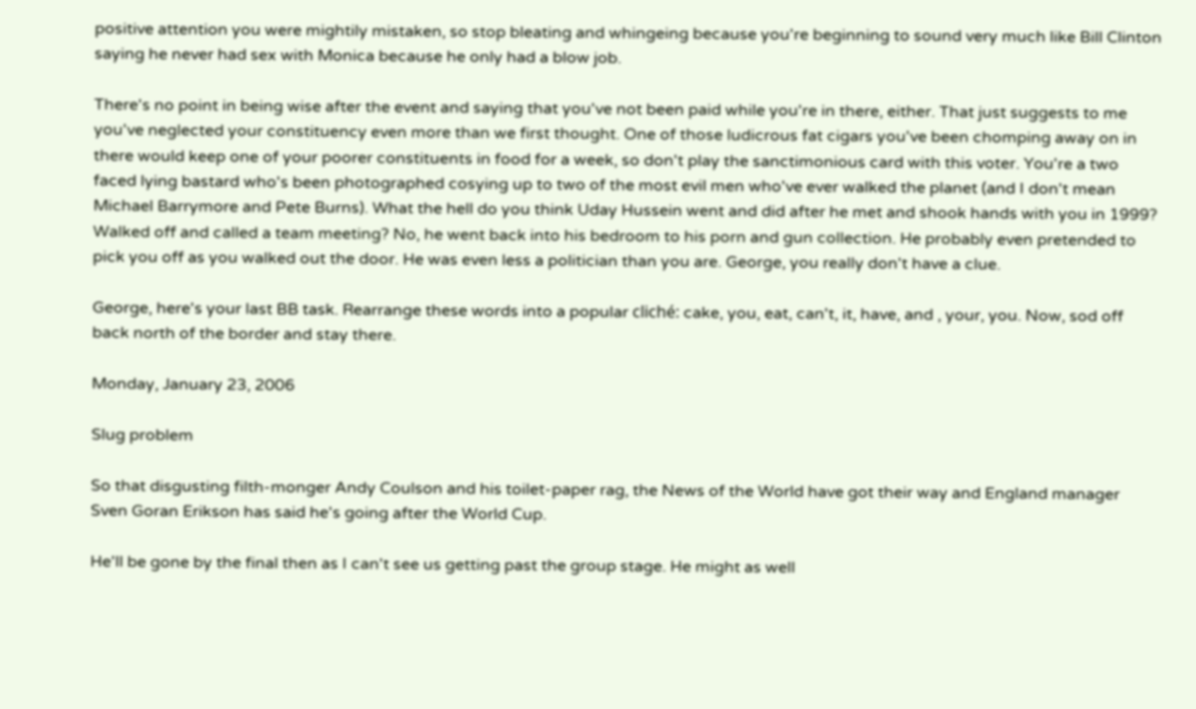positive attention you were mightily mistaken, so stop bleating and whingeing because you're beginning to sound very much like Bill Clinton saying he never had sex with Monica because he only had a blow job.

There's no point in being wise after the event and saying that you've not been paid while you're in there, either. That just suggests to me you've neglected your constituency even more than we first thought. One of those ludicrous fat cigars you've been chomping away on in there would keep one of your poorer constituents in food for a week, so don't play the sanctimonious card with this voter. You're a two faced lying bastard who's been photographed cosying up to two of the most evil men who've ever walked the planet (and I don't mean Michael Barrymore and Pete Burns). What the hell do you think Uday Hussein went and did after he met and shook hands with you in 1999? Walked off and called a team meeting? No, he went back into his bedroom to his porn and gun collection. He probably even pretended to pick you off as you walked out the door. He was even less a politician than you are. George, you really don't have a clue.

George, here's your last BB task. Rearrange these words into a popular cliché: cake, you, eat, can't, it, have, and , your, you. Now, sod off back north of the border and stay there.

Monday, January 23, 2006

Slug problem

So that disgusting filth-monger Andy Coulson and his toilet-paper rag, the News of the World have got their way and England manager Sven Goran Erikson has said he's going after the World Cup.

He'll be gone by the final then as I can't see us getting past the group stage. He might as well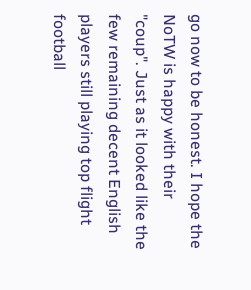go now to be honest. I hope the NoTW is happy with their "coup". Just as it looked like the few remaining decent English players still playing top flight football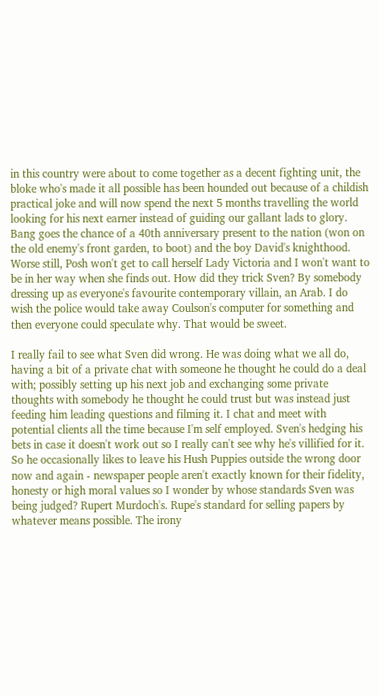in this country were about to come together as a decent fighting unit, the bloke who's made it all possible has been hounded out because of a childish practical joke and will now spend the next 5 months travelling the world looking for his next earner instead of guiding our gallant lads to glory. Bang goes the chance of a 40th anniversary present to the nation (won on the old enemy's front garden, to boot) and the boy David's knighthood. Worse still, Posh won't get to call herself Lady Victoria and I won't want to be in her way when she finds out. How did they trick Sven? By somebody dressing up as everyone's favourite contemporary villain, an Arab. I do wish the police would take away Coulson's computer for something and then everyone could speculate why. That would be sweet.

I really fail to see what Sven did wrong. He was doing what we all do, having a bit of a private chat with someone he thought he could do a deal with; possibly setting up his next job and exchanging some private thoughts with somebody he thought he could trust but was instead just feeding him leading questions and filming it. I chat and meet with potential clients all the time because I'm self employed. Sven's hedging his bets in case it doesn't work out so I really can't see why he's villified for it. So he occasionally likes to leave his Hush Puppies outside the wrong door now and again - newspaper people aren't exactly known for their fidelity, honesty or high moral values so I wonder by whose standards Sven was being judged? Rupert Murdoch's. Rupe's standard for selling papers by whatever means possible. The irony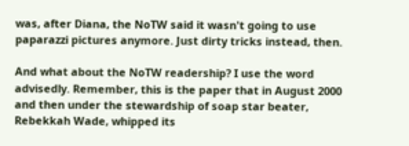was, after Diana, the NoTW said it wasn't going to use paparazzi pictures anymore. Just dirty tricks instead, then.

And what about the NoTW readership? I use the word advisedly. Remember, this is the paper that in August 2000 and then under the stewardship of soap star beater, Rebekkah Wade, whipped its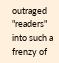outraged "readers" into such a frenzy of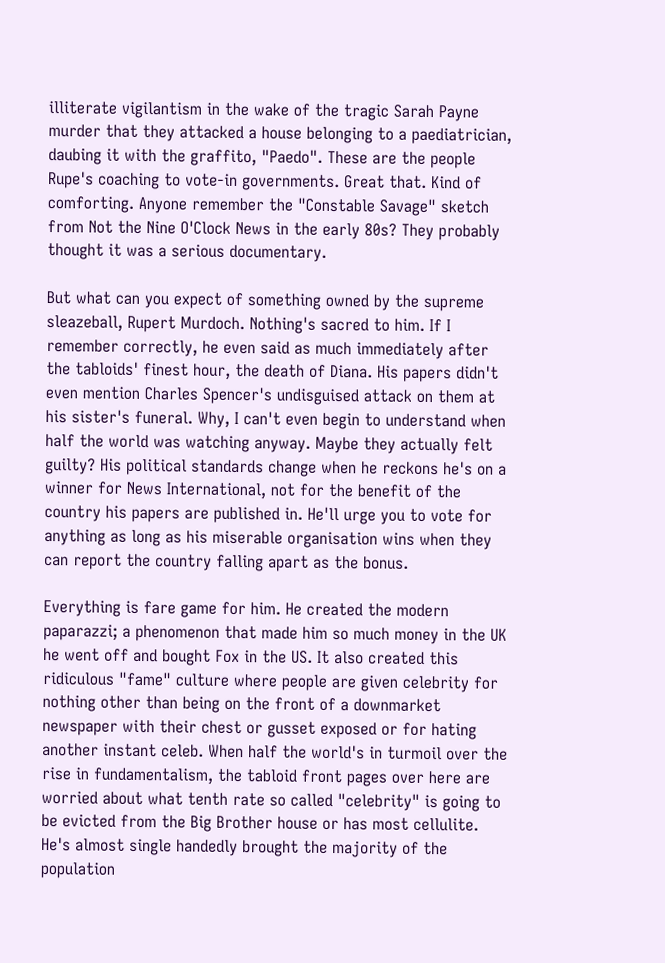illiterate vigilantism in the wake of the tragic Sarah Payne murder that they attacked a house belonging to a paediatrician, daubing it with the graffito, "Paedo". These are the people Rupe's coaching to vote-in governments. Great that. Kind of comforting. Anyone remember the "Constable Savage" sketch from Not the Nine O'Clock News in the early 80s? They probably thought it was a serious documentary.

But what can you expect of something owned by the supreme sleazeball, Rupert Murdoch. Nothing's sacred to him. If I remember correctly, he even said as much immediately after the tabloids' finest hour, the death of Diana. His papers didn't even mention Charles Spencer's undisguised attack on them at his sister's funeral. Why, I can't even begin to understand when half the world was watching anyway. Maybe they actually felt guilty? His political standards change when he reckons he's on a winner for News International, not for the benefit of the country his papers are published in. He'll urge you to vote for anything as long as his miserable organisation wins when they can report the country falling apart as the bonus.

Everything is fare game for him. He created the modern paparazzi; a phenomenon that made him so much money in the UK he went off and bought Fox in the US. It also created this ridiculous "fame" culture where people are given celebrity for nothing other than being on the front of a downmarket newspaper with their chest or gusset exposed or for hating another instant celeb. When half the world's in turmoil over the rise in fundamentalism, the tabloid front pages over here are worried about what tenth rate so called "celebrity" is going to be evicted from the Big Brother house or has most cellulite. He's almost single handedly brought the majority of the population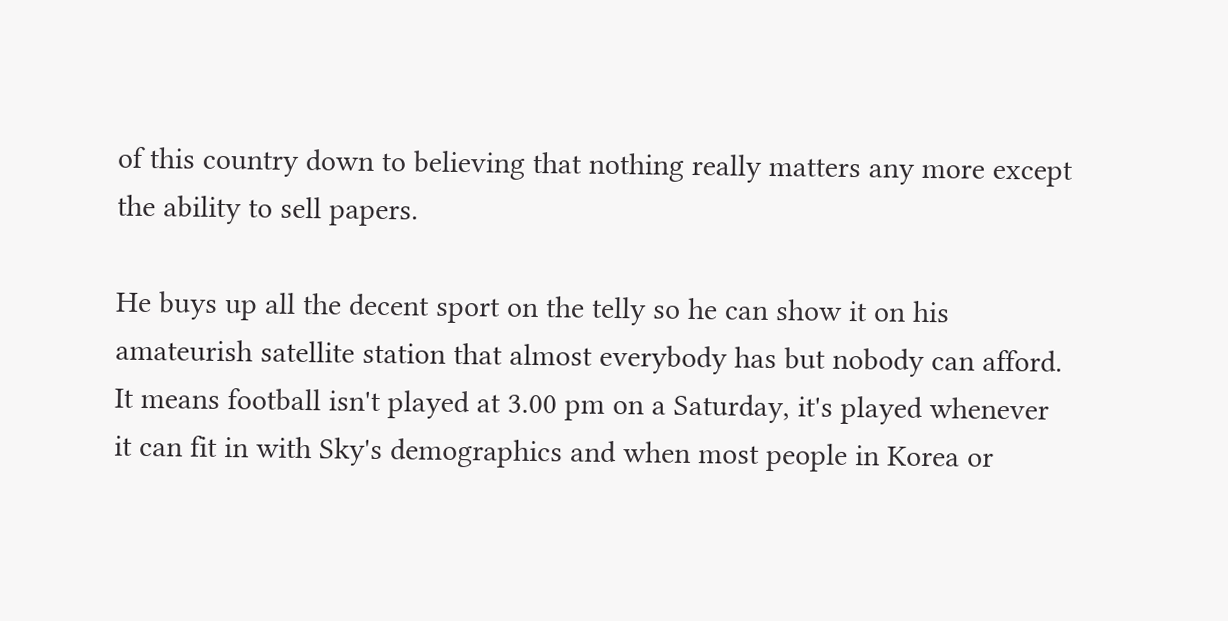of this country down to believing that nothing really matters any more except the ability to sell papers.

He buys up all the decent sport on the telly so he can show it on his amateurish satellite station that almost everybody has but nobody can afford. It means football isn't played at 3.00 pm on a Saturday, it's played whenever it can fit in with Sky's demographics and when most people in Korea or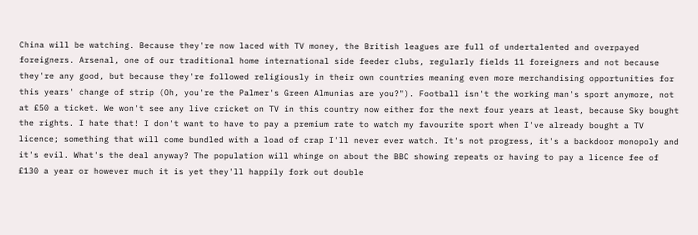China will be watching. Because they're now laced with TV money, the British leagues are full of undertalented and overpayed foreigners. Arsenal, one of our traditional home international side feeder clubs, regularly fields 11 foreigners and not because they're any good, but because they're followed religiously in their own countries meaning even more merchandising opportunities for this years' change of strip (Oh, you're the Palmer's Green Almunias are you?"). Football isn't the working man's sport anymore, not at £50 a ticket. We won't see any live cricket on TV in this country now either for the next four years at least, because Sky bought the rights. I hate that! I don't want to have to pay a premium rate to watch my favourite sport when I've already bought a TV licence; something that will come bundled with a load of crap I'll never ever watch. It's not progress, it's a backdoor monopoly and it's evil. What's the deal anyway? The population will whinge on about the BBC showing repeats or having to pay a licence fee of £130 a year or however much it is yet they'll happily fork out double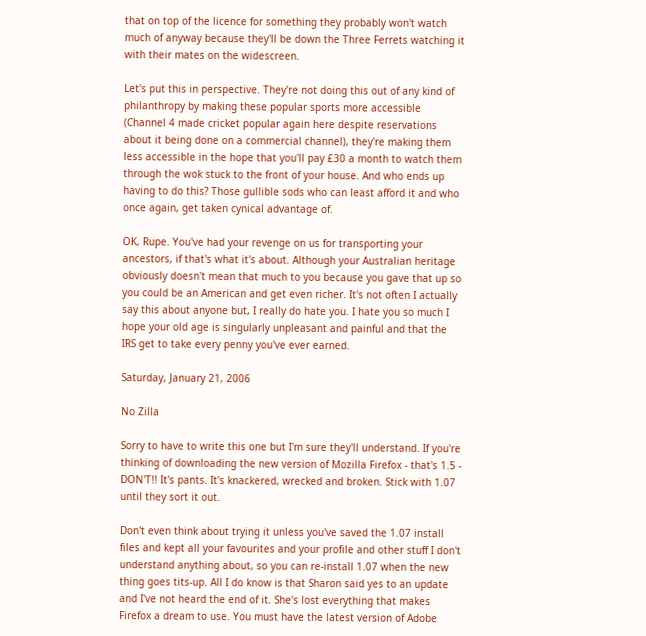that on top of the licence for something they probably won't watch much of anyway because they'll be down the Three Ferrets watching it with their mates on the widescreen.

Let's put this in perspective. They're not doing this out of any kind of philanthropy by making these popular sports more accessible (Channel 4 made cricket popular again here despite reservations about it being done on a commercial channel), they're making them less accessible in the hope that you'll pay £30 a month to watch them through the wok stuck to the front of your house. And who ends up having to do this? Those gullible sods who can least afford it and who once again, get taken cynical advantage of.

OK, Rupe. You've had your revenge on us for transporting your ancestors, if that's what it's about. Although your Australian heritage obviously doesn't mean that much to you because you gave that up so you could be an American and get even richer. It's not often I actually say this about anyone but, I really do hate you. I hate you so much I hope your old age is singularly unpleasant and painful and that the IRS get to take every penny you've ever earned.

Saturday, January 21, 2006

No Zilla

Sorry to have to write this one but I'm sure they'll understand. If you're thinking of downloading the new version of Mozilla Firefox - that's 1.5 - DON'T!! It's pants. It's knackered, wrecked and broken. Stick with 1.07 until they sort it out.

Don't even think about trying it unless you've saved the 1.07 install files and kept all your favourites and your profile and other stuff I don't understand anything about, so you can re-install 1.07 when the new thing goes tits-up. All I do know is that Sharon said yes to an update and I've not heard the end of it. She's lost everything that makes Firefox a dream to use. You must have the latest version of Adobe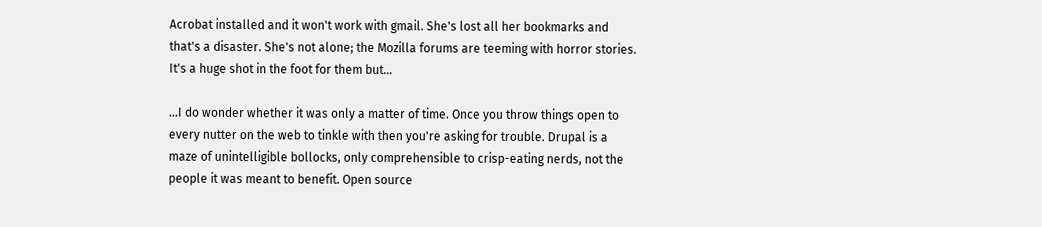Acrobat installed and it won't work with gmail. She's lost all her bookmarks and that's a disaster. She's not alone; the Mozilla forums are teeming with horror stories. It's a huge shot in the foot for them but...

...I do wonder whether it was only a matter of time. Once you throw things open to every nutter on the web to tinkle with then you're asking for trouble. Drupal is a maze of unintelligible bollocks, only comprehensible to crisp-eating nerds, not the people it was meant to benefit. Open source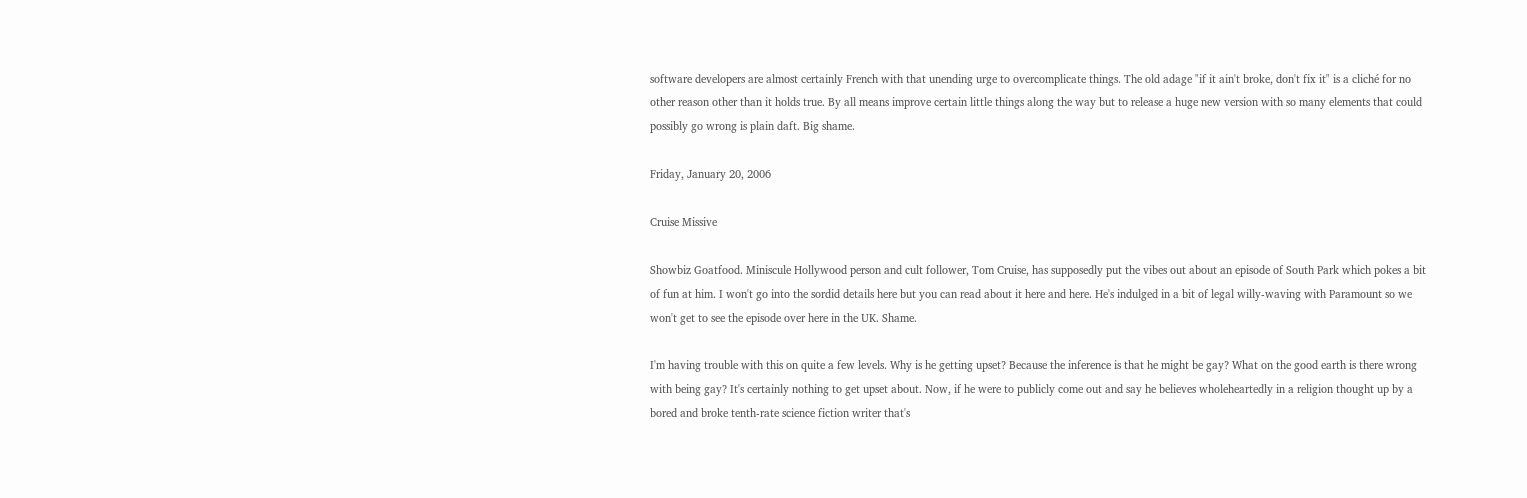software developers are almost certainly French with that unending urge to overcomplicate things. The old adage "if it ain't broke, don't fix it" is a cliché for no other reason other than it holds true. By all means improve certain little things along the way but to release a huge new version with so many elements that could possibly go wrong is plain daft. Big shame.

Friday, January 20, 2006

Cruise Missive

Showbiz Goatfood. Miniscule Hollywood person and cult follower, Tom Cruise, has supposedly put the vibes out about an episode of South Park which pokes a bit of fun at him. I won't go into the sordid details here but you can read about it here and here. He's indulged in a bit of legal willy-waving with Paramount so we won't get to see the episode over here in the UK. Shame.

I'm having trouble with this on quite a few levels. Why is he getting upset? Because the inference is that he might be gay? What on the good earth is there wrong with being gay? It's certainly nothing to get upset about. Now, if he were to publicly come out and say he believes wholeheartedly in a religion thought up by a bored and broke tenth-rate science fiction writer that's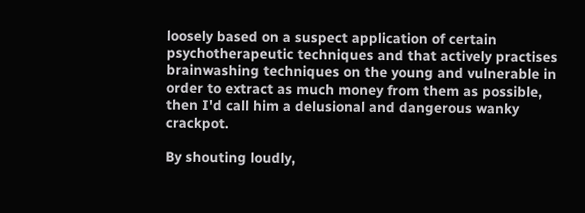loosely based on a suspect application of certain psychotherapeutic techniques and that actively practises brainwashing techniques on the young and vulnerable in order to extract as much money from them as possible, then I'd call him a delusional and dangerous wanky crackpot.

By shouting loudly,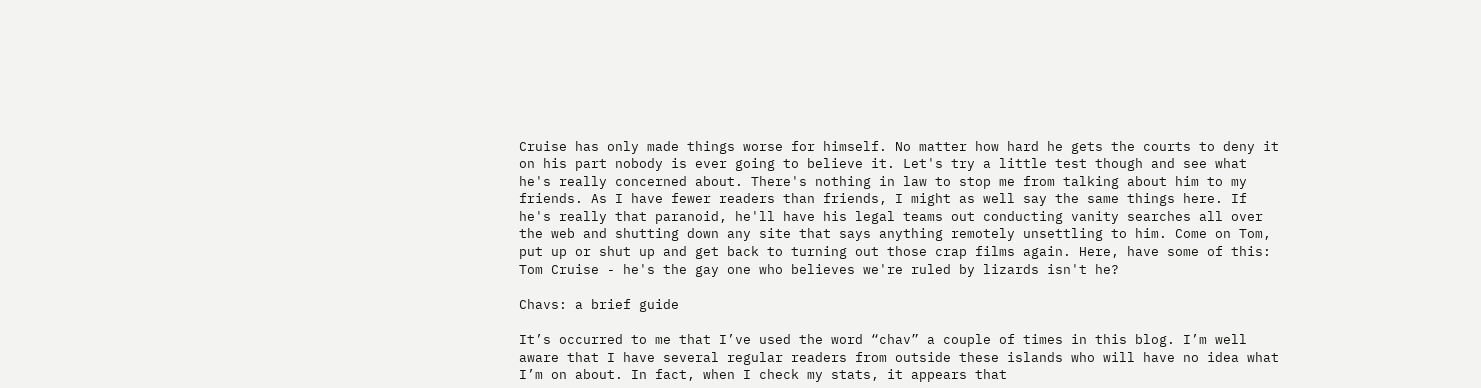Cruise has only made things worse for himself. No matter how hard he gets the courts to deny it on his part nobody is ever going to believe it. Let's try a little test though and see what he's really concerned about. There's nothing in law to stop me from talking about him to my friends. As I have fewer readers than friends, I might as well say the same things here. If he's really that paranoid, he'll have his legal teams out conducting vanity searches all over the web and shutting down any site that says anything remotely unsettling to him. Come on Tom, put up or shut up and get back to turning out those crap films again. Here, have some of this: Tom Cruise - he's the gay one who believes we're ruled by lizards isn't he?

Chavs: a brief guide

It’s occurred to me that I’ve used the word “chav” a couple of times in this blog. I’m well aware that I have several regular readers from outside these islands who will have no idea what I’m on about. In fact, when I check my stats, it appears that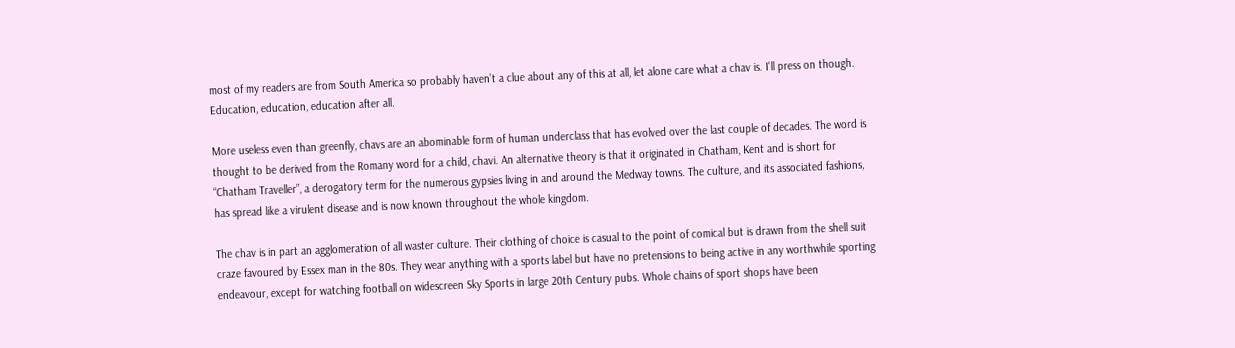most of my readers are from South America so probably haven’t a clue about any of this at all, let alone care what a chav is. I'll press on though. Education, education, education after all.

More useless even than greenfly, chavs are an abominable form of human underclass that has evolved over the last couple of decades. The word is thought to be derived from the Romany word for a child, chavi. An alternative theory is that it originated in Chatham, Kent and is short for “Chatham Traveller”, a derogatory term for the numerous gypsies living in and around the Medway towns. The culture, and its associated fashions, has spread like a virulent disease and is now known throughout the whole kingdom.

The chav is in part an agglomeration of all waster culture. Their clothing of choice is casual to the point of comical but is drawn from the shell suit craze favoured by Essex man in the 80s. They wear anything with a sports label but have no pretensions to being active in any worthwhile sporting endeavour, except for watching football on widescreen Sky Sports in large 20th Century pubs. Whole chains of sport shops have been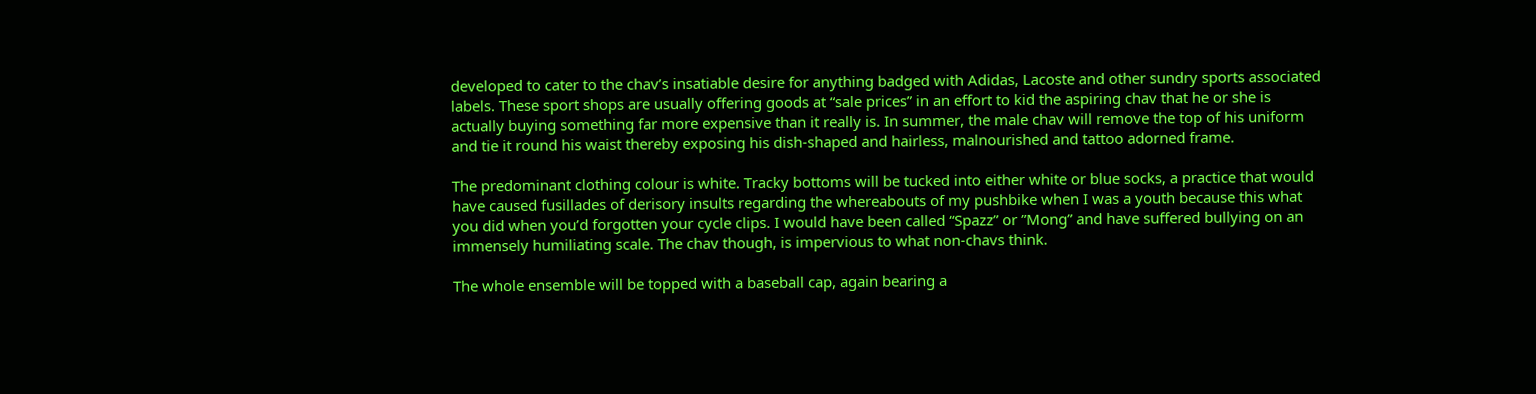developed to cater to the chav’s insatiable desire for anything badged with Adidas, Lacoste and other sundry sports associated labels. These sport shops are usually offering goods at “sale prices” in an effort to kid the aspiring chav that he or she is actually buying something far more expensive than it really is. In summer, the male chav will remove the top of his uniform and tie it round his waist thereby exposing his dish-shaped and hairless, malnourished and tattoo adorned frame.

The predominant clothing colour is white. Tracky bottoms will be tucked into either white or blue socks, a practice that would have caused fusillades of derisory insults regarding the whereabouts of my pushbike when I was a youth because this what you did when you’d forgotten your cycle clips. I would have been called “Spazz” or ”Mong” and have suffered bullying on an immensely humiliating scale. The chav though, is impervious to what non-chavs think.

The whole ensemble will be topped with a baseball cap, again bearing a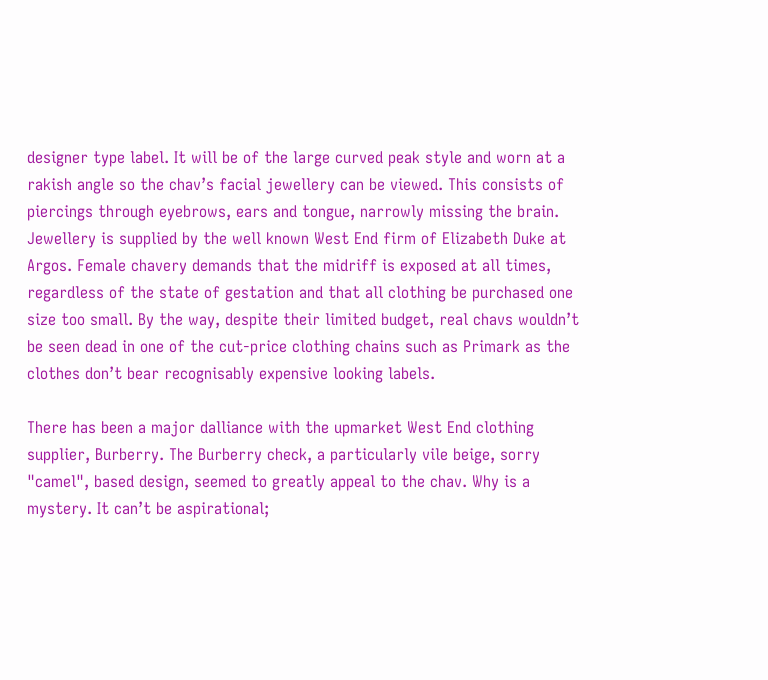designer type label. It will be of the large curved peak style and worn at a rakish angle so the chav’s facial jewellery can be viewed. This consists of piercings through eyebrows, ears and tongue, narrowly missing the brain. Jewellery is supplied by the well known West End firm of Elizabeth Duke at Argos. Female chavery demands that the midriff is exposed at all times, regardless of the state of gestation and that all clothing be purchased one size too small. By the way, despite their limited budget, real chavs wouldn’t be seen dead in one of the cut-price clothing chains such as Primark as the clothes don’t bear recognisably expensive looking labels.

There has been a major dalliance with the upmarket West End clothing supplier, Burberry. The Burberry check, a particularly vile beige, sorry "camel", based design, seemed to greatly appeal to the chav. Why is a mystery. It can’t be aspirational;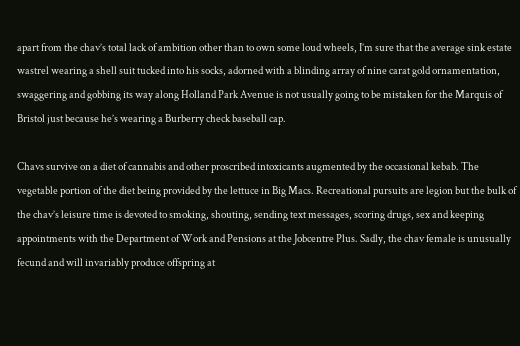apart from the chav’s total lack of ambition other than to own some loud wheels, I’m sure that the average sink estate wastrel wearing a shell suit tucked into his socks, adorned with a blinding array of nine carat gold ornamentation, swaggering and gobbing its way along Holland Park Avenue is not usually going to be mistaken for the Marquis of Bristol just because he’s wearing a Burberry check baseball cap.

Chavs survive on a diet of cannabis and other proscribed intoxicants augmented by the occasional kebab. The vegetable portion of the diet being provided by the lettuce in Big Macs. Recreational pursuits are legion but the bulk of the chav’s leisure time is devoted to smoking, shouting, sending text messages, scoring drugs, sex and keeping appointments with the Department of Work and Pensions at the Jobcentre Plus. Sadly, the chav female is unusually fecund and will invariably produce offspring at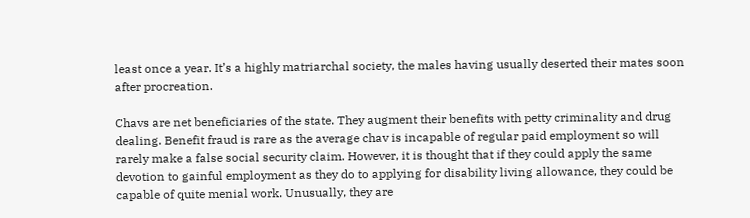least once a year. It’s a highly matriarchal society, the males having usually deserted their mates soon after procreation.

Chavs are net beneficiaries of the state. They augment their benefits with petty criminality and drug dealing. Benefit fraud is rare as the average chav is incapable of regular paid employment so will rarely make a false social security claim. However, it is thought that if they could apply the same devotion to gainful employment as they do to applying for disability living allowance, they could be capable of quite menial work. Unusually, they are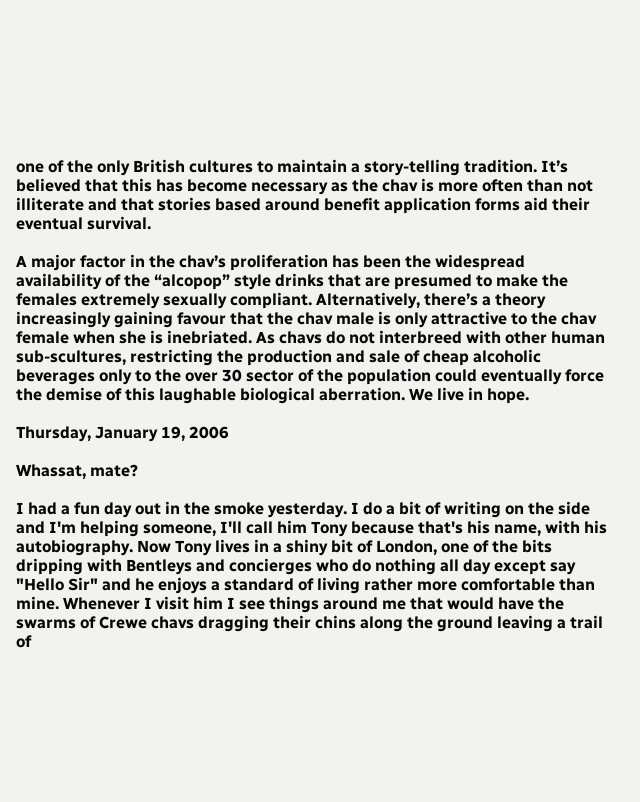one of the only British cultures to maintain a story-telling tradition. It’s believed that this has become necessary as the chav is more often than not illiterate and that stories based around benefit application forms aid their eventual survival.

A major factor in the chav’s proliferation has been the widespread availability of the “alcopop” style drinks that are presumed to make the females extremely sexually compliant. Alternatively, there’s a theory increasingly gaining favour that the chav male is only attractive to the chav female when she is inebriated. As chavs do not interbreed with other human sub-scultures, restricting the production and sale of cheap alcoholic beverages only to the over 30 sector of the population could eventually force the demise of this laughable biological aberration. We live in hope.

Thursday, January 19, 2006

Whassat, mate?

I had a fun day out in the smoke yesterday. I do a bit of writing on the side and I'm helping someone, I'll call him Tony because that's his name, with his autobiography. Now Tony lives in a shiny bit of London, one of the bits dripping with Bentleys and concierges who do nothing all day except say "Hello Sir" and he enjoys a standard of living rather more comfortable than mine. Whenever I visit him I see things around me that would have the swarms of Crewe chavs dragging their chins along the ground leaving a trail of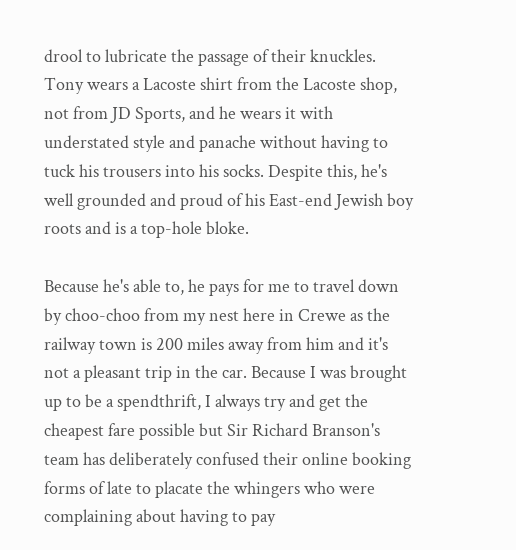drool to lubricate the passage of their knuckles. Tony wears a Lacoste shirt from the Lacoste shop, not from JD Sports, and he wears it with understated style and panache without having to tuck his trousers into his socks. Despite this, he's well grounded and proud of his East-end Jewish boy roots and is a top-hole bloke.

Because he's able to, he pays for me to travel down by choo-choo from my nest here in Crewe as the railway town is 200 miles away from him and it's not a pleasant trip in the car. Because I was brought up to be a spendthrift, I always try and get the cheapest fare possible but Sir Richard Branson's team has deliberately confused their online booking forms of late to placate the whingers who were complaining about having to pay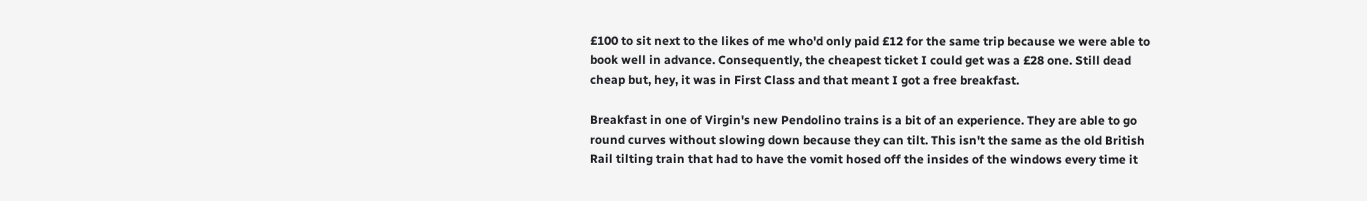£100 to sit next to the likes of me who'd only paid £12 for the same trip because we were able to book well in advance. Consequently, the cheapest ticket I could get was a £28 one. Still dead cheap but, hey, it was in First Class and that meant I got a free breakfast.

Breakfast in one of Virgin's new Pendolino trains is a bit of an experience. They are able to go round curves without slowing down because they can tilt. This isn't the same as the old British Rail tilting train that had to have the vomit hosed off the insides of the windows every time it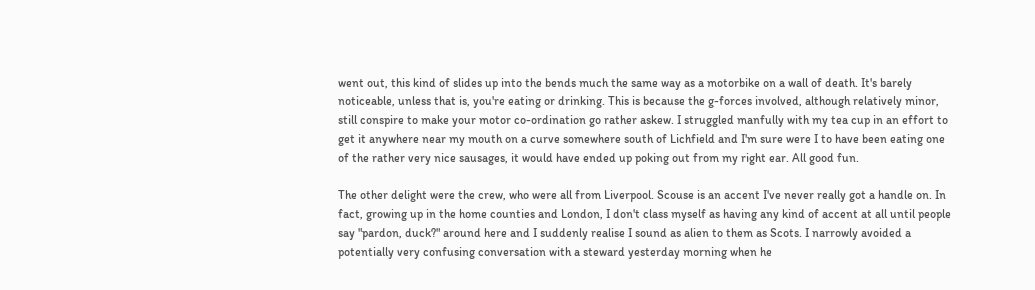went out, this kind of slides up into the bends much the same way as a motorbike on a wall of death. It's barely noticeable, unless that is, you're eating or drinking. This is because the g-forces involved, although relatively minor, still conspire to make your motor co-ordination go rather askew. I struggled manfully with my tea cup in an effort to get it anywhere near my mouth on a curve somewhere south of Lichfield and I'm sure were I to have been eating one of the rather very nice sausages, it would have ended up poking out from my right ear. All good fun.

The other delight were the crew, who were all from Liverpool. Scouse is an accent I've never really got a handle on. In fact, growing up in the home counties and London, I don't class myself as having any kind of accent at all until people say "pardon, duck?" around here and I suddenly realise I sound as alien to them as Scots. I narrowly avoided a potentially very confusing conversation with a steward yesterday morning when he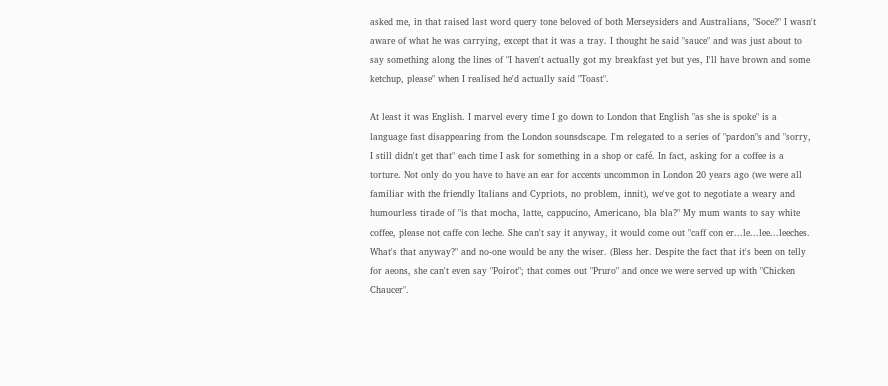asked me, in that raised last word query tone beloved of both Merseysiders and Australians, "Soce?" I wasn't aware of what he was carrying, except that it was a tray. I thought he said "sauce" and was just about to say something along the lines of "I haven't actually got my breakfast yet but yes, I'll have brown and some ketchup, please" when I realised he'd actually said "Toast".

At least it was English. I marvel every time I go down to London that English "as she is spoke" is a language fast disappearing from the London sounsdscape. I'm relegated to a series of "pardon"s and "sorry, I still didn't get that" each time I ask for something in a shop or café. In fact, asking for a coffee is a torture. Not only do you have to have an ear for accents uncommon in London 20 years ago (we were all familiar with the friendly Italians and Cypriots, no problem, innit), we've got to negotiate a weary and humourless tirade of "is that mocha, latte, cappucino, Americano, bla bla?" My mum wants to say white coffee, please not caffe con leche. She can't say it anyway, it would come out "caff con er...le...lee...leeches. What's that anyway?" and no-one would be any the wiser. (Bless her. Despite the fact that it's been on telly for aeons, she can't even say "Poirot"; that comes out "Pruro" and once we were served up with "Chicken Chaucer".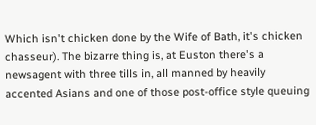Which isn't chicken done by the Wife of Bath, it's chicken chasseur). The bizarre thing is, at Euston there's a newsagent with three tills in, all manned by heavily accented Asians and one of those post-office style queuing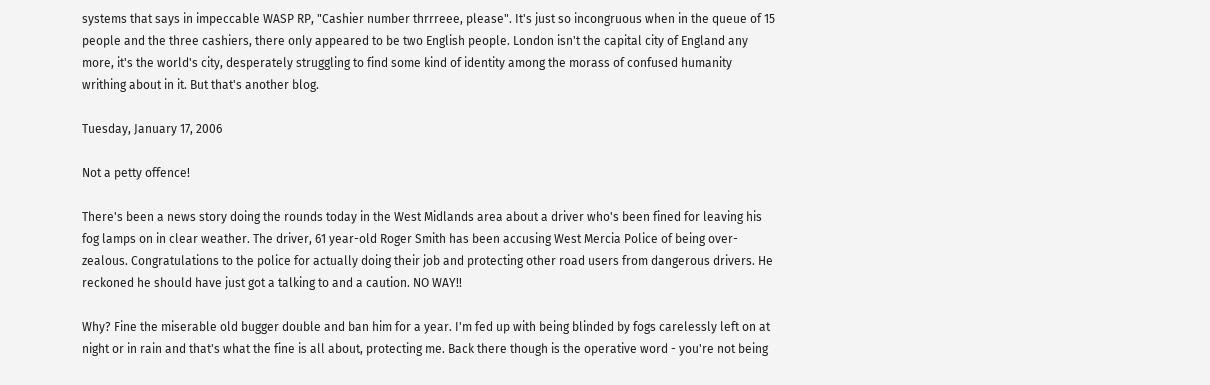systems that says in impeccable WASP RP, "Cashier number thrrreee, please". It's just so incongruous when in the queue of 15 people and the three cashiers, there only appeared to be two English people. London isn't the capital city of England any more, it's the world's city, desperately struggling to find some kind of identity among the morass of confused humanity writhing about in it. But that's another blog.

Tuesday, January 17, 2006

Not a petty offence!

There's been a news story doing the rounds today in the West Midlands area about a driver who's been fined for leaving his fog lamps on in clear weather. The driver, 61 year-old Roger Smith has been accusing West Mercia Police of being over-zealous. Congratulations to the police for actually doing their job and protecting other road users from dangerous drivers. He reckoned he should have just got a talking to and a caution. NO WAY!!

Why? Fine the miserable old bugger double and ban him for a year. I'm fed up with being blinded by fogs carelessly left on at night or in rain and that's what the fine is all about, protecting me. Back there though is the operative word - you're not being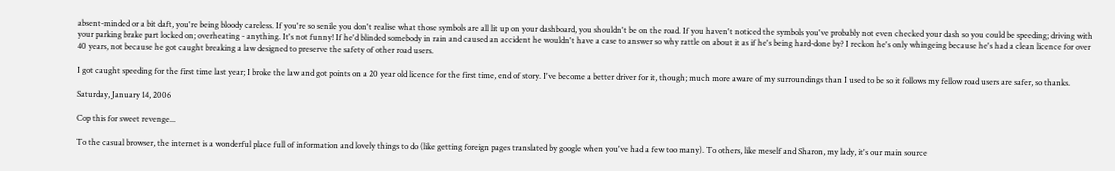absent-minded or a bit daft, you're being bloody careless. If you're so senile you don't realise what those symbols are all lit up on your dashboard, you shouldn't be on the road. If you haven't noticed the symbols you've probably not even checked your dash so you could be speeding; driving with your parking brake part locked on; overheating - anything. It's not funny! If he'd blinded somebody in rain and caused an accident he wouldn't have a case to answer so why rattle on about it as if he's being hard-done by? I reckon he's only whingeing because he's had a clean licence for over 40 years, not because he got caught breaking a law designed to preserve the safety of other road users.

I got caught speeding for the first time last year; I broke the law and got points on a 20 year old licence for the first time, end of story. I've become a better driver for it, though; much more aware of my surroundings than I used to be so it follows my fellow road users are safer, so thanks.

Saturday, January 14, 2006

Cop this for sweet revenge...

To the casual browser, the internet is a wonderful place full of information and lovely things to do (like getting foreign pages translated by google when you've had a few too many). To others, like meself and Sharon, my lady, it's our main source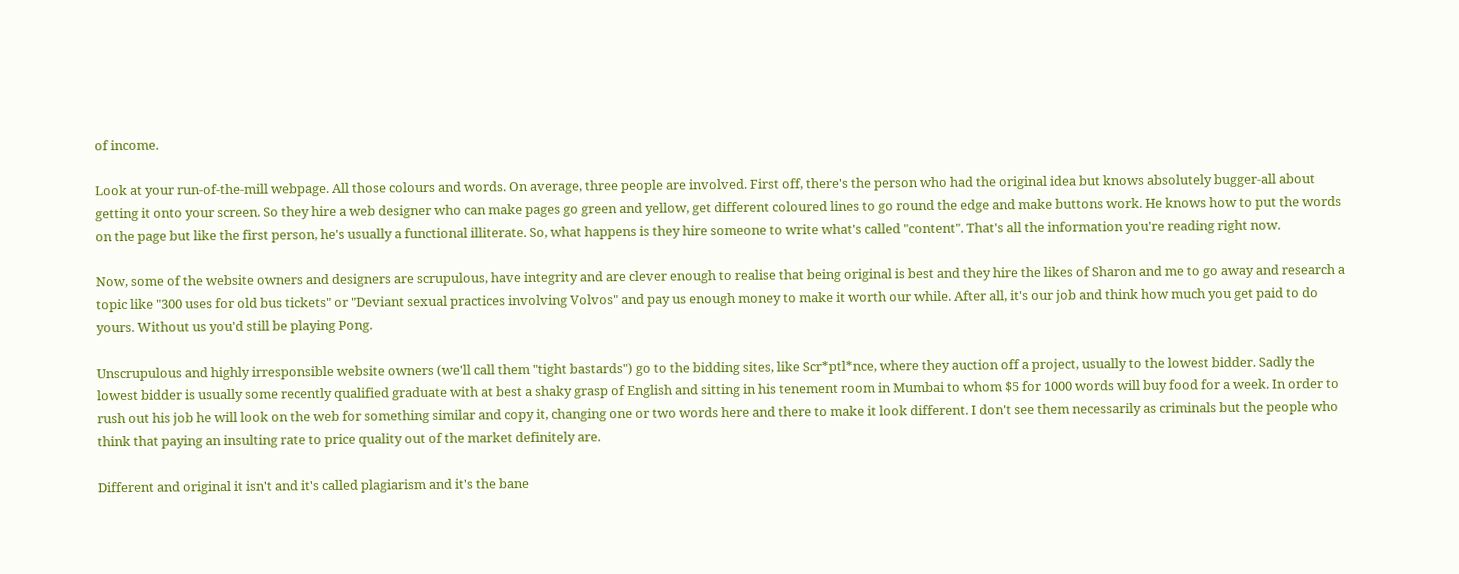of income.

Look at your run-of-the-mill webpage. All those colours and words. On average, three people are involved. First off, there's the person who had the original idea but knows absolutely bugger-all about getting it onto your screen. So they hire a web designer who can make pages go green and yellow, get different coloured lines to go round the edge and make buttons work. He knows how to put the words on the page but like the first person, he's usually a functional illiterate. So, what happens is they hire someone to write what's called "content". That's all the information you're reading right now.

Now, some of the website owners and designers are scrupulous, have integrity and are clever enough to realise that being original is best and they hire the likes of Sharon and me to go away and research a topic like "300 uses for old bus tickets" or "Deviant sexual practices involving Volvos" and pay us enough money to make it worth our while. After all, it's our job and think how much you get paid to do yours. Without us you'd still be playing Pong.

Unscrupulous and highly irresponsible website owners (we'll call them "tight bastards") go to the bidding sites, like Scr*ptl*nce, where they auction off a project, usually to the lowest bidder. Sadly the lowest bidder is usually some recently qualified graduate with at best a shaky grasp of English and sitting in his tenement room in Mumbai to whom $5 for 1000 words will buy food for a week. In order to rush out his job he will look on the web for something similar and copy it, changing one or two words here and there to make it look different. I don't see them necessarily as criminals but the people who think that paying an insulting rate to price quality out of the market definitely are.

Different and original it isn't and it's called plagiarism and it's the bane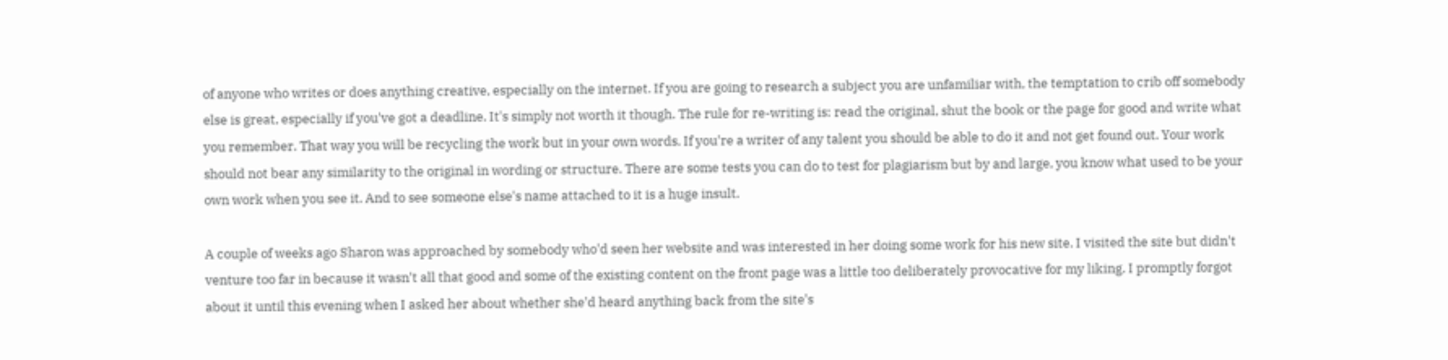of anyone who writes or does anything creative, especially on the internet. If you are going to research a subject you are unfamiliar with, the temptation to crib off somebody else is great, especially if you've got a deadline. It's simply not worth it though. The rule for re-writing is: read the original, shut the book or the page for good and write what you remember. That way you will be recycling the work but in your own words. If you're a writer of any talent you should be able to do it and not get found out. Your work should not bear any similarity to the original in wording or structure. There are some tests you can do to test for plagiarism but by and large, you know what used to be your own work when you see it. And to see someone else's name attached to it is a huge insult.

A couple of weeks ago Sharon was approached by somebody who'd seen her website and was interested in her doing some work for his new site. I visited the site but didn't venture too far in because it wasn't all that good and some of the existing content on the front page was a little too deliberately provocative for my liking. I promptly forgot about it until this evening when I asked her about whether she'd heard anything back from the site's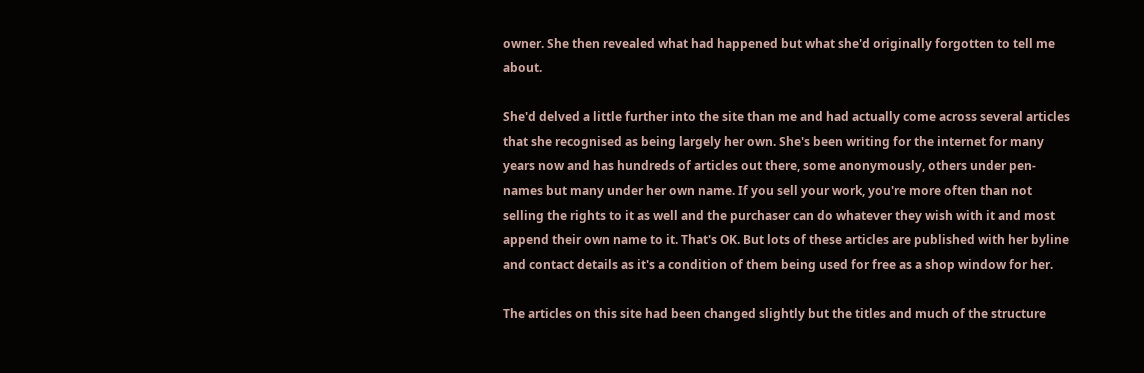owner. She then revealed what had happened but what she'd originally forgotten to tell me about.

She'd delved a little further into the site than me and had actually come across several articles that she recognised as being largely her own. She's been writing for the internet for many years now and has hundreds of articles out there, some anonymously, others under pen-names but many under her own name. If you sell your work, you're more often than not selling the rights to it as well and the purchaser can do whatever they wish with it and most append their own name to it. That's OK. But lots of these articles are published with her byline and contact details as it's a condition of them being used for free as a shop window for her.

The articles on this site had been changed slightly but the titles and much of the structure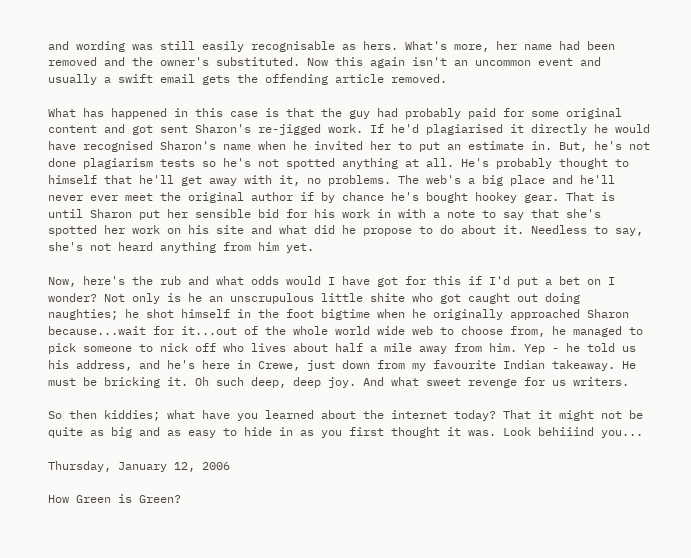and wording was still easily recognisable as hers. What's more, her name had been removed and the owner's substituted. Now this again isn't an uncommon event and usually a swift email gets the offending article removed.

What has happened in this case is that the guy had probably paid for some original content and got sent Sharon's re-jigged work. If he'd plagiarised it directly he would have recognised Sharon's name when he invited her to put an estimate in. But, he's not done plagiarism tests so he's not spotted anything at all. He's probably thought to himself that he'll get away with it, no problems. The web's a big place and he'll never ever meet the original author if by chance he's bought hookey gear. That is until Sharon put her sensible bid for his work in with a note to say that she's spotted her work on his site and what did he propose to do about it. Needless to say, she's not heard anything from him yet.

Now, here's the rub and what odds would I have got for this if I'd put a bet on I wonder? Not only is he an unscrupulous little shite who got caught out doing naughties; he shot himself in the foot bigtime when he originally approached Sharon because...wait for it...out of the whole world wide web to choose from, he managed to pick someone to nick off who lives about half a mile away from him. Yep - he told us his address, and he's here in Crewe, just down from my favourite Indian takeaway. He must be bricking it. Oh such deep, deep joy. And what sweet revenge for us writers.

So then kiddies; what have you learned about the internet today? That it might not be quite as big and as easy to hide in as you first thought it was. Look behiiind you...

Thursday, January 12, 2006

How Green is Green?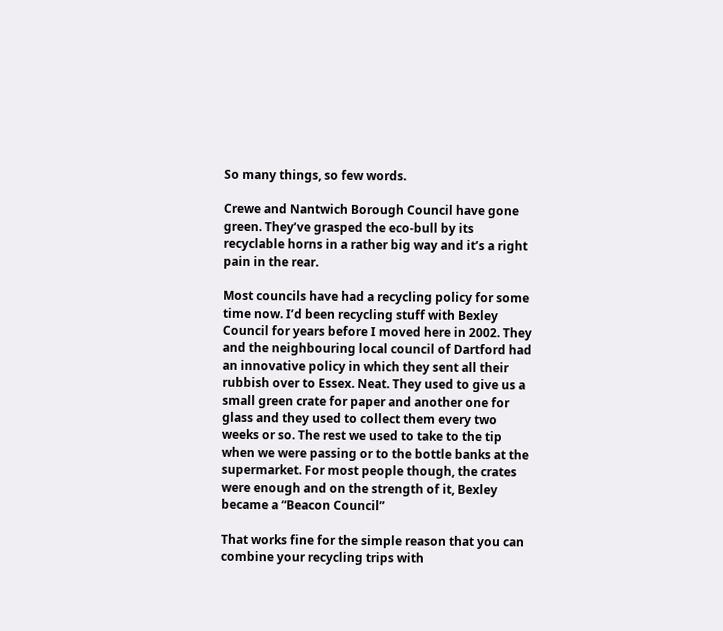So many things, so few words.

Crewe and Nantwich Borough Council have gone green. They’ve grasped the eco-bull by its recyclable horns in a rather big way and it’s a right pain in the rear.

Most councils have had a recycling policy for some time now. I’d been recycling stuff with Bexley Council for years before I moved here in 2002. They and the neighbouring local council of Dartford had an innovative policy in which they sent all their rubbish over to Essex. Neat. They used to give us a small green crate for paper and another one for glass and they used to collect them every two weeks or so. The rest we used to take to the tip when we were passing or to the bottle banks at the supermarket. For most people though, the crates were enough and on the strength of it, Bexley became a “Beacon Council”

That works fine for the simple reason that you can combine your recycling trips with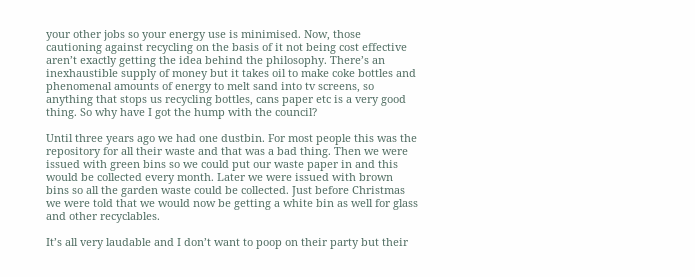your other jobs so your energy use is minimised. Now, those cautioning against recycling on the basis of it not being cost effective aren’t exactly getting the idea behind the philosophy. There’s an inexhaustible supply of money but it takes oil to make coke bottles and phenomenal amounts of energy to melt sand into tv screens, so anything that stops us recycling bottles, cans paper etc is a very good thing. So why have I got the hump with the council?

Until three years ago we had one dustbin. For most people this was the repository for all their waste and that was a bad thing. Then we were issued with green bins so we could put our waste paper in and this would be collected every month. Later we were issued with brown bins so all the garden waste could be collected. Just before Christmas we were told that we would now be getting a white bin as well for glass and other recyclables.

It’s all very laudable and I don’t want to poop on their party but their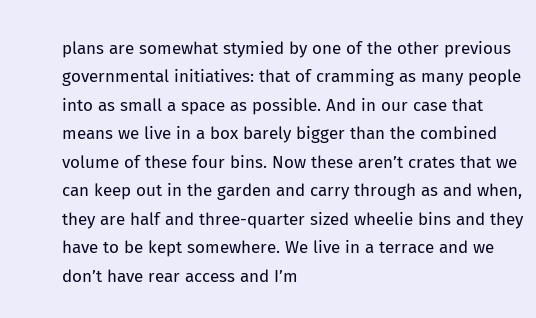plans are somewhat stymied by one of the other previous governmental initiatives: that of cramming as many people into as small a space as possible. And in our case that means we live in a box barely bigger than the combined volume of these four bins. Now these aren’t crates that we can keep out in the garden and carry through as and when, they are half and three-quarter sized wheelie bins and they have to be kept somewhere. We live in a terrace and we don’t have rear access and I’m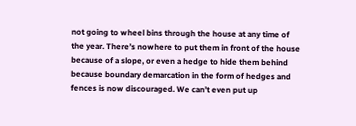not going to wheel bins through the house at any time of the year. There’s nowhere to put them in front of the house because of a slope, or even a hedge to hide them behind because boundary demarcation in the form of hedges and fences is now discouraged. We can’t even put up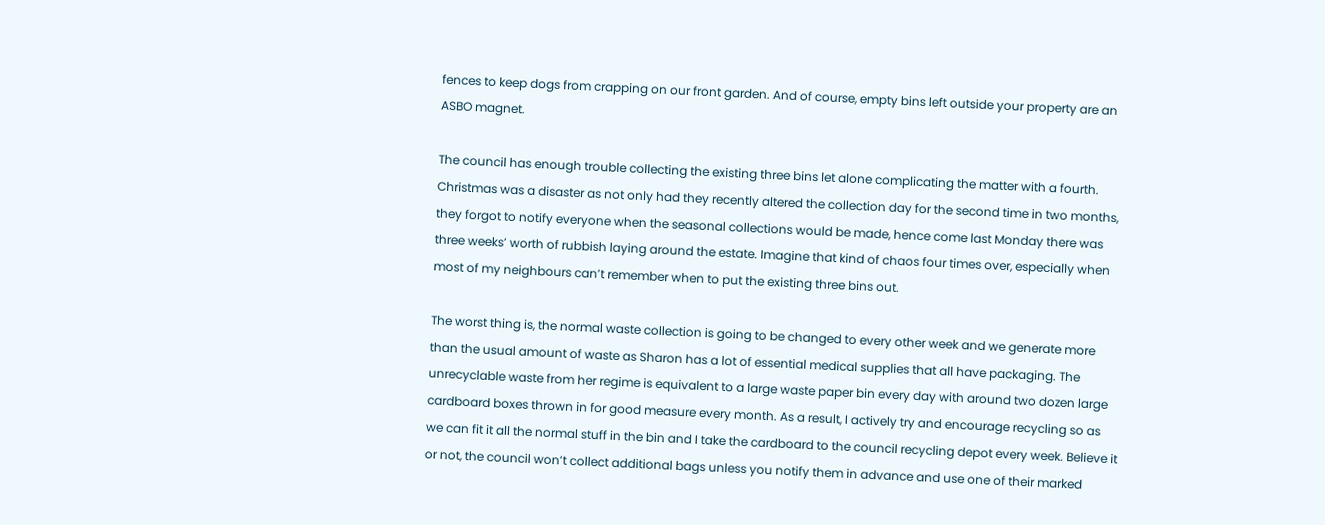fences to keep dogs from crapping on our front garden. And of course, empty bins left outside your property are an ASBO magnet.

The council has enough trouble collecting the existing three bins let alone complicating the matter with a fourth. Christmas was a disaster as not only had they recently altered the collection day for the second time in two months, they forgot to notify everyone when the seasonal collections would be made, hence come last Monday there was three weeks’ worth of rubbish laying around the estate. Imagine that kind of chaos four times over, especially when most of my neighbours can’t remember when to put the existing three bins out.

The worst thing is, the normal waste collection is going to be changed to every other week and we generate more than the usual amount of waste as Sharon has a lot of essential medical supplies that all have packaging. The unrecyclable waste from her regime is equivalent to a large waste paper bin every day with around two dozen large cardboard boxes thrown in for good measure every month. As a result, I actively try and encourage recycling so as we can fit it all the normal stuff in the bin and I take the cardboard to the council recycling depot every week. Believe it or not, the council won’t collect additional bags unless you notify them in advance and use one of their marked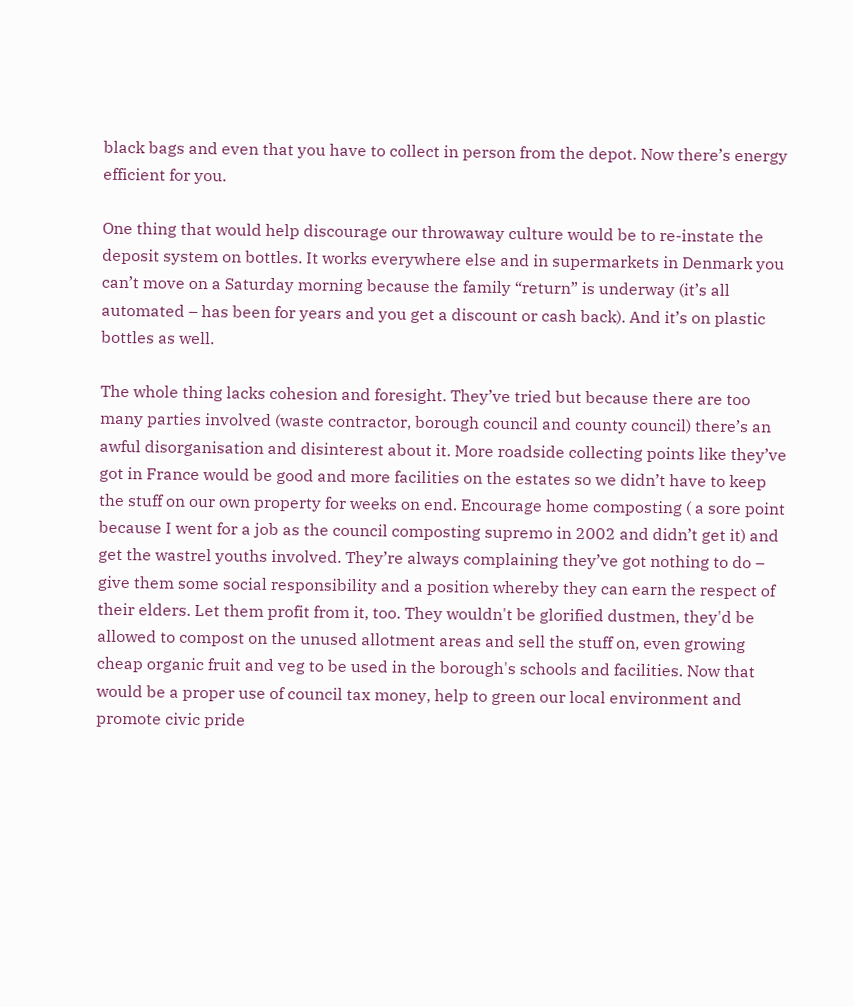black bags and even that you have to collect in person from the depot. Now there’s energy efficient for you.

One thing that would help discourage our throwaway culture would be to re-instate the deposit system on bottles. It works everywhere else and in supermarkets in Denmark you can’t move on a Saturday morning because the family “return” is underway (it’s all automated – has been for years and you get a discount or cash back). And it’s on plastic bottles as well.

The whole thing lacks cohesion and foresight. They’ve tried but because there are too many parties involved (waste contractor, borough council and county council) there’s an awful disorganisation and disinterest about it. More roadside collecting points like they’ve got in France would be good and more facilities on the estates so we didn’t have to keep the stuff on our own property for weeks on end. Encourage home composting ( a sore point because I went for a job as the council composting supremo in 2002 and didn’t get it) and get the wastrel youths involved. They’re always complaining they’ve got nothing to do – give them some social responsibility and a position whereby they can earn the respect of their elders. Let them profit from it, too. They wouldn't be glorified dustmen, they'd be allowed to compost on the unused allotment areas and sell the stuff on, even growing cheap organic fruit and veg to be used in the borough's schools and facilities. Now that would be a proper use of council tax money, help to green our local environment and promote civic pride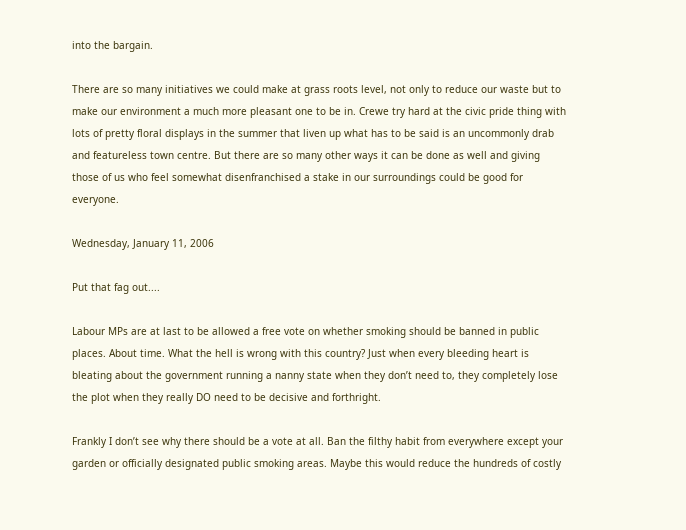into the bargain.

There are so many initiatives we could make at grass roots level, not only to reduce our waste but to make our environment a much more pleasant one to be in. Crewe try hard at the civic pride thing with lots of pretty floral displays in the summer that liven up what has to be said is an uncommonly drab and featureless town centre. But there are so many other ways it can be done as well and giving those of us who feel somewhat disenfranchised a stake in our surroundings could be good for everyone.

Wednesday, January 11, 2006

Put that fag out....

Labour MPs are at last to be allowed a free vote on whether smoking should be banned in public places. About time. What the hell is wrong with this country? Just when every bleeding heart is bleating about the government running a nanny state when they don’t need to, they completely lose the plot when they really DO need to be decisive and forthright.

Frankly I don’t see why there should be a vote at all. Ban the filthy habit from everywhere except your garden or officially designated public smoking areas. Maybe this would reduce the hundreds of costly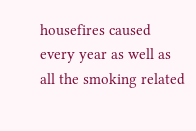housefires caused every year as well as all the smoking related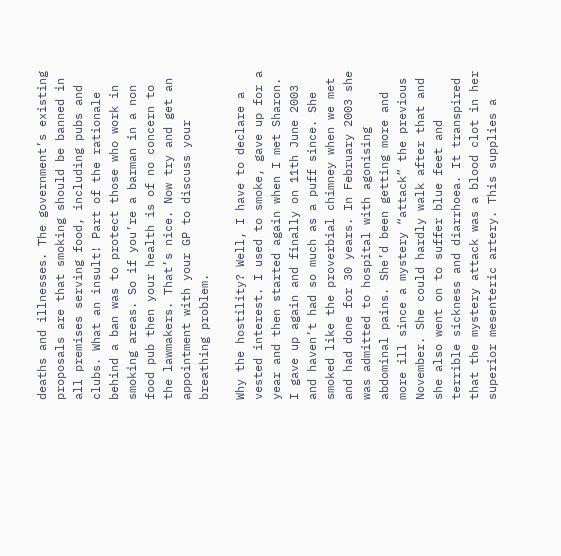deaths and illnesses. The government’s existing proposals are that smoking should be banned in all premises serving food, including pubs and clubs. What an insult! Part of the rationale behind a ban was to protect those who work in smoking areas. So if you’re a barman in a non food pub then your health is of no concern to the lawmakers. That’s nice. Now try and get an appointment with your GP to discuss your breathing problem.

Why the hostility? Well, I have to declare a vested interest. I used to smoke, gave up for a year and then started again when I met Sharon. I gave up again and finally on 11th June 2003 and haven’t had so much as a puff since. She smoked like the proverbial chimney when we met and had done for 30 years. In February 2003 she was admitted to hospital with agonising abdominal pains. She’d been getting more and more ill since a mystery “attack” the previous November. She could hardly walk after that and she also went on to suffer blue feet and terrible sickness and diarrhoea. It transpired that the mystery attack was a blood clot in her superior mesenteric artery. This supplies a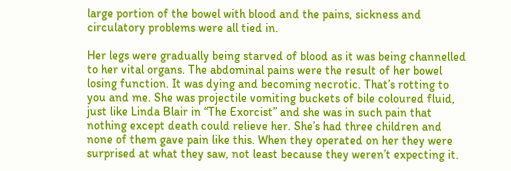large portion of the bowel with blood and the pains, sickness and circulatory problems were all tied in.

Her legs were gradually being starved of blood as it was being channelled to her vital organs. The abdominal pains were the result of her bowel losing function. It was dying and becoming necrotic. That’s rotting to you and me. She was projectile vomiting buckets of bile coloured fluid, just like Linda Blair in “The Exorcist” and she was in such pain that nothing except death could relieve her. She’s had three children and none of them gave pain like this. When they operated on her they were surprised at what they saw, not least because they weren’t expecting it.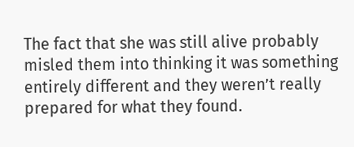The fact that she was still alive probably misled them into thinking it was something entirely different and they weren’t really prepared for what they found.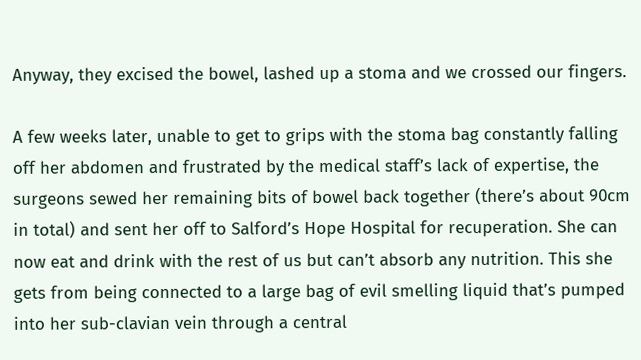Anyway, they excised the bowel, lashed up a stoma and we crossed our fingers.

A few weeks later, unable to get to grips with the stoma bag constantly falling off her abdomen and frustrated by the medical staff’s lack of expertise, the surgeons sewed her remaining bits of bowel back together (there’s about 90cm in total) and sent her off to Salford’s Hope Hospital for recuperation. She can now eat and drink with the rest of us but can’t absorb any nutrition. This she gets from being connected to a large bag of evil smelling liquid that’s pumped into her sub-clavian vein through a central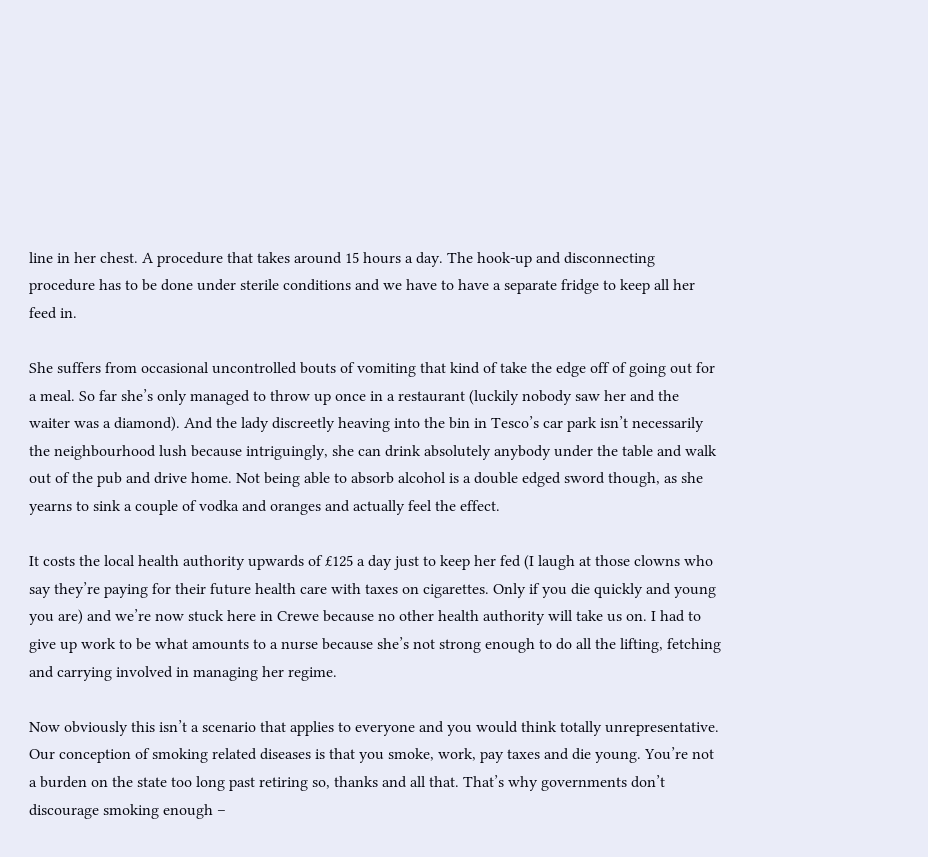line in her chest. A procedure that takes around 15 hours a day. The hook-up and disconnecting procedure has to be done under sterile conditions and we have to have a separate fridge to keep all her feed in.

She suffers from occasional uncontrolled bouts of vomiting that kind of take the edge off of going out for a meal. So far she’s only managed to throw up once in a restaurant (luckily nobody saw her and the waiter was a diamond). And the lady discreetly heaving into the bin in Tesco’s car park isn’t necessarily the neighbourhood lush because intriguingly, she can drink absolutely anybody under the table and walk out of the pub and drive home. Not being able to absorb alcohol is a double edged sword though, as she yearns to sink a couple of vodka and oranges and actually feel the effect.

It costs the local health authority upwards of £125 a day just to keep her fed (I laugh at those clowns who say they’re paying for their future health care with taxes on cigarettes. Only if you die quickly and young you are) and we’re now stuck here in Crewe because no other health authority will take us on. I had to give up work to be what amounts to a nurse because she’s not strong enough to do all the lifting, fetching and carrying involved in managing her regime.

Now obviously this isn’t a scenario that applies to everyone and you would think totally unrepresentative. Our conception of smoking related diseases is that you smoke, work, pay taxes and die young. You’re not a burden on the state too long past retiring so, thanks and all that. That’s why governments don’t discourage smoking enough –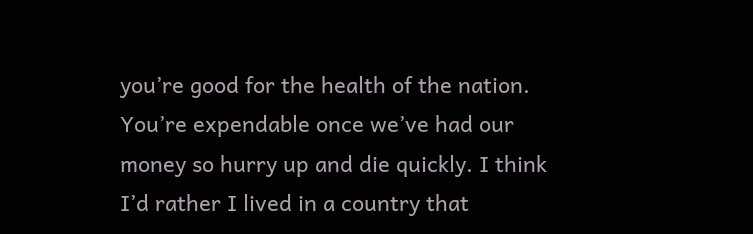you’re good for the health of the nation. You’re expendable once we’ve had our money so hurry up and die quickly. I think I’d rather I lived in a country that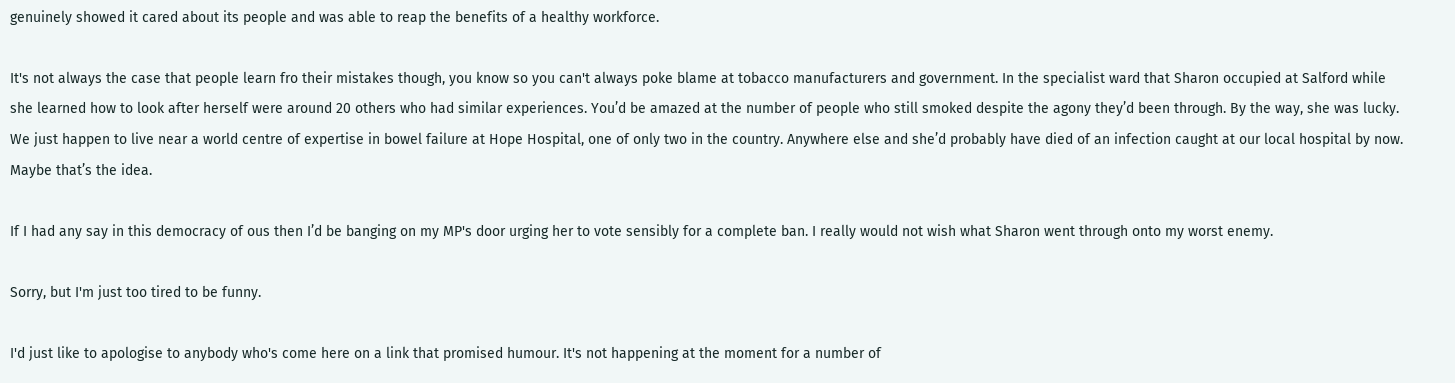genuinely showed it cared about its people and was able to reap the benefits of a healthy workforce.

It's not always the case that people learn fro their mistakes though, you know so you can't always poke blame at tobacco manufacturers and government. In the specialist ward that Sharon occupied at Salford while she learned how to look after herself were around 20 others who had similar experiences. You’d be amazed at the number of people who still smoked despite the agony they’d been through. By the way, she was lucky. We just happen to live near a world centre of expertise in bowel failure at Hope Hospital, one of only two in the country. Anywhere else and she’d probably have died of an infection caught at our local hospital by now. Maybe that’s the idea.

If I had any say in this democracy of ous then I’d be banging on my MP's door urging her to vote sensibly for a complete ban. I really would not wish what Sharon went through onto my worst enemy.

Sorry, but I'm just too tired to be funny.

I'd just like to apologise to anybody who's come here on a link that promised humour. It's not happening at the moment for a number of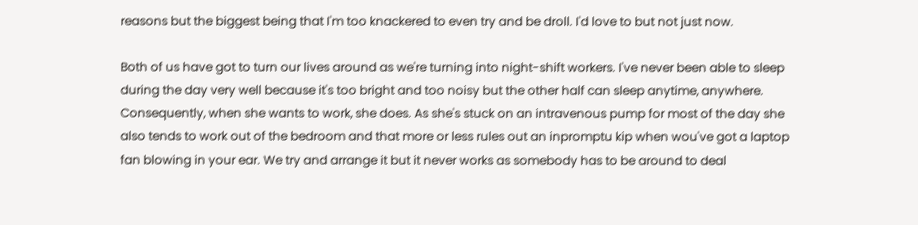reasons but the biggest being that I'm too knackered to even try and be droll. I'd love to but not just now.

Both of us have got to turn our lives around as we're turning into night-shift workers. I've never been able to sleep during the day very well because it's too bright and too noisy but the other half can sleep anytime, anywhere. Consequently, when she wants to work, she does. As she's stuck on an intravenous pump for most of the day she also tends to work out of the bedroom and that more or less rules out an inpromptu kip when wou've got a laptop fan blowing in your ear. We try and arrange it but it never works as somebody has to be around to deal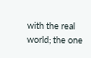with the real world; the one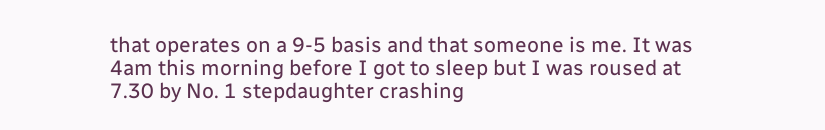that operates on a 9-5 basis and that someone is me. It was 4am this morning before I got to sleep but I was roused at 7.30 by No. 1 stepdaughter crashing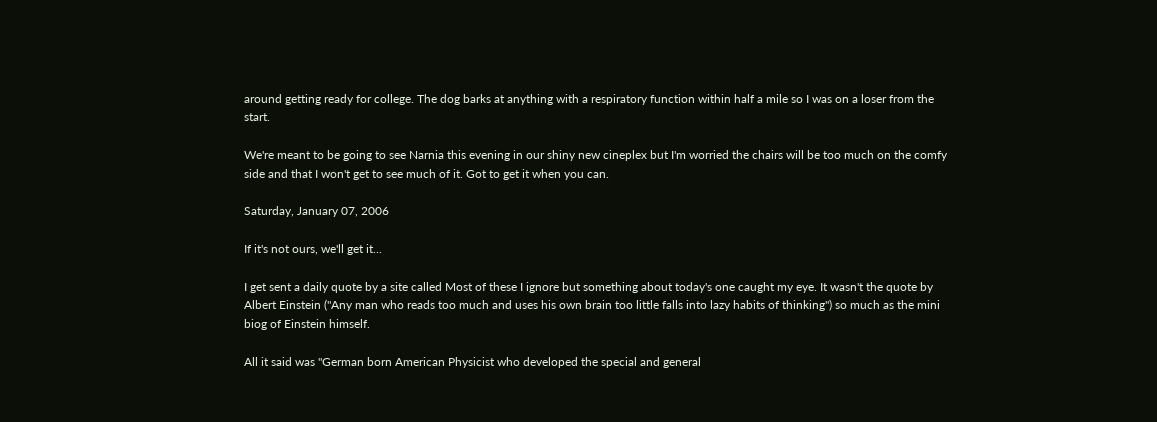around getting ready for college. The dog barks at anything with a respiratory function within half a mile so I was on a loser from the start.

We're meant to be going to see Narnia this evening in our shiny new cineplex but I'm worried the chairs will be too much on the comfy side and that I won't get to see much of it. Got to get it when you can.

Saturday, January 07, 2006

If it's not ours, we'll get it...

I get sent a daily quote by a site called Most of these I ignore but something about today's one caught my eye. It wasn't the quote by Albert Einstein ("Any man who reads too much and uses his own brain too little falls into lazy habits of thinking") so much as the mini biog of Einstein himself.

All it said was "German born American Physicist who developed the special and general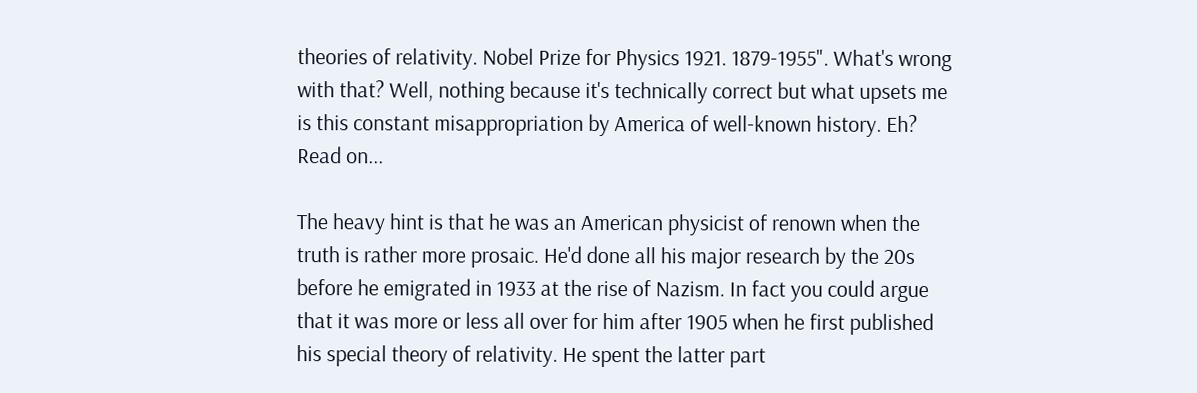theories of relativity. Nobel Prize for Physics 1921. 1879-1955". What's wrong with that? Well, nothing because it's technically correct but what upsets me is this constant misappropriation by America of well-known history. Eh? Read on...

The heavy hint is that he was an American physicist of renown when the truth is rather more prosaic. He'd done all his major research by the 20s before he emigrated in 1933 at the rise of Nazism. In fact you could argue that it was more or less all over for him after 1905 when he first published his special theory of relativity. He spent the latter part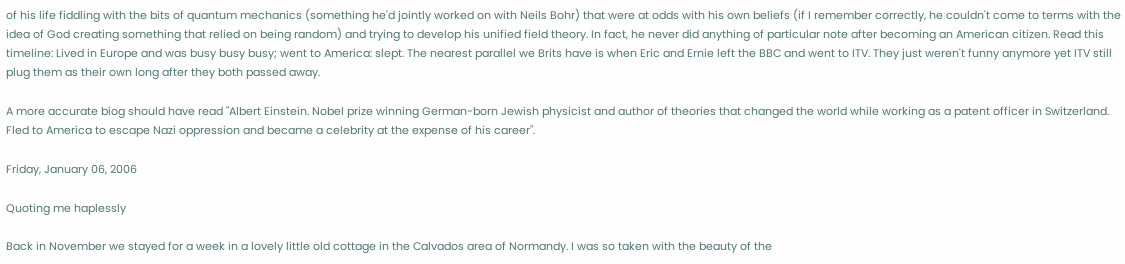of his life fiddling with the bits of quantum mechanics (something he'd jointly worked on with Neils Bohr) that were at odds with his own beliefs (if I remember correctly, he couldn't come to terms with the idea of God creating something that relied on being random) and trying to develop his unified field theory. In fact, he never did anything of particular note after becoming an American citizen. Read this timeline: Lived in Europe and was busy busy busy; went to America: slept. The nearest parallel we Brits have is when Eric and Ernie left the BBC and went to ITV. They just weren't funny anymore yet ITV still plug them as their own long after they both passed away.

A more accurate biog should have read "Albert Einstein. Nobel prize winning German-born Jewish physicist and author of theories that changed the world while working as a patent officer in Switzerland. Fled to America to escape Nazi oppression and became a celebrity at the expense of his career".

Friday, January 06, 2006

Quoting me haplessly

Back in November we stayed for a week in a lovely little old cottage in the Calvados area of Normandy. I was so taken with the beauty of the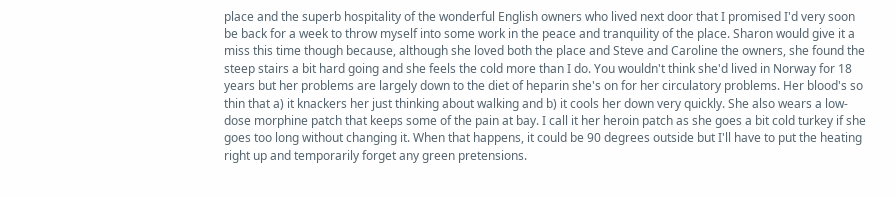place and the superb hospitality of the wonderful English owners who lived next door that I promised I'd very soon be back for a week to throw myself into some work in the peace and tranquility of the place. Sharon would give it a miss this time though because, although she loved both the place and Steve and Caroline the owners, she found the steep stairs a bit hard going and she feels the cold more than I do. You wouldn't think she'd lived in Norway for 18 years but her problems are largely down to the diet of heparin she's on for her circulatory problems. Her blood's so thin that a) it knackers her just thinking about walking and b) it cools her down very quickly. She also wears a low-dose morphine patch that keeps some of the pain at bay. I call it her heroin patch as she goes a bit cold turkey if she goes too long without changing it. When that happens, it could be 90 degrees outside but I'll have to put the heating right up and temporarily forget any green pretensions.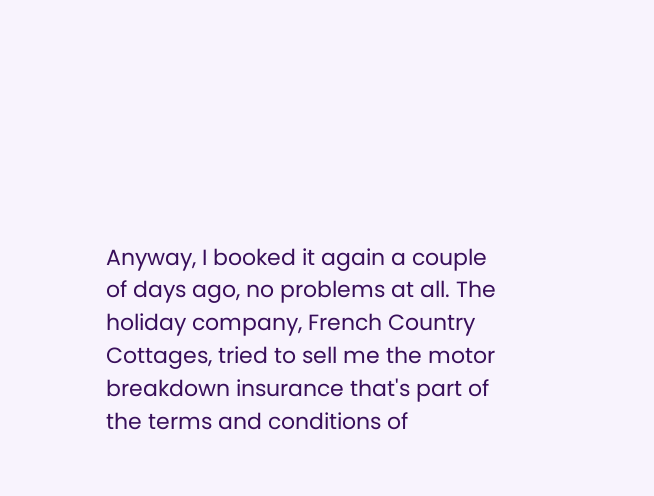Anyway, I booked it again a couple of days ago, no problems at all. The holiday company, French Country Cottages, tried to sell me the motor breakdown insurance that's part of the terms and conditions of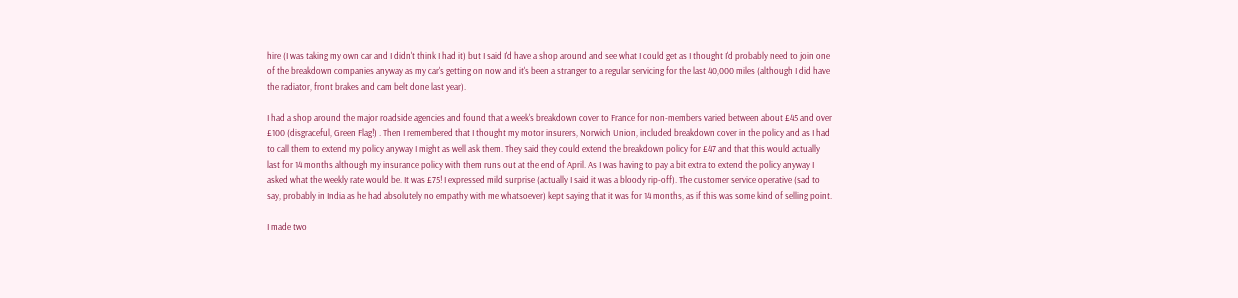hire (I was taking my own car and I didn't think I had it) but I said I'd have a shop around and see what I could get as I thought I'd probably need to join one of the breakdown companies anyway as my car's getting on now and it's been a stranger to a regular servicing for the last 40,000 miles (although I did have the radiator, front brakes and cam belt done last year).

I had a shop around the major roadside agencies and found that a week's breakdown cover to France for non-members varied between about £45 and over £100 (disgraceful, Green Flag!) . Then I remembered that I thought my motor insurers, Norwich Union, included breakdown cover in the policy and as I had to call them to extend my policy anyway I might as well ask them. They said they could extend the breakdown policy for £47 and that this would actually last for 14 months although my insurance policy with them runs out at the end of April. As I was having to pay a bit extra to extend the policy anyway I asked what the weekly rate would be. It was £75! I expressed mild surprise (actually I said it was a bloody rip-off). The customer service operative (sad to say, probably in India as he had absolutely no empathy with me whatsoever) kept saying that it was for 14 months, as if this was some kind of selling point.

I made two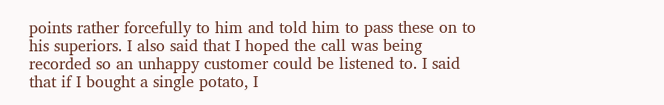points rather forcefully to him and told him to pass these on to his superiors. I also said that I hoped the call was being recorded so an unhappy customer could be listened to. I said that if I bought a single potato, I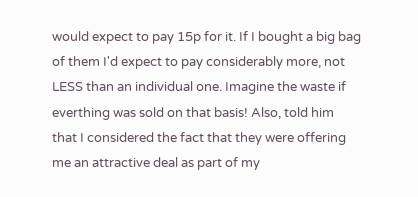would expect to pay 15p for it. If I bought a big bag of them I'd expect to pay considerably more, not LESS than an individual one. Imagine the waste if everthing was sold on that basis! Also, told him that I considered the fact that they were offering me an attractive deal as part of my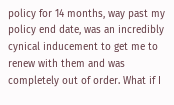policy for 14 months, way past my policy end date, was an incredibly cynical inducement to get me to renew with them and was completely out of order. What if I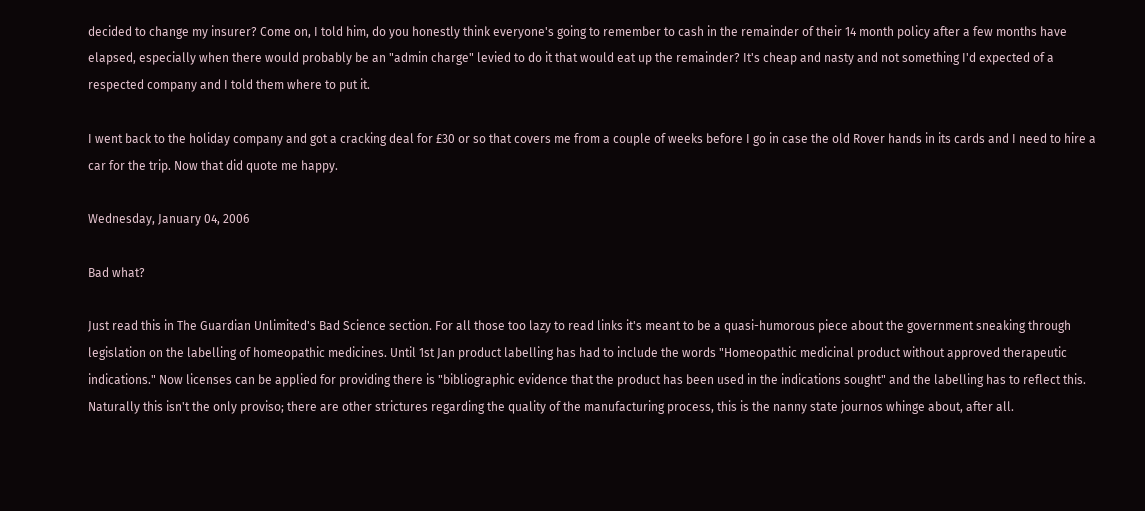decided to change my insurer? Come on, I told him, do you honestly think everyone's going to remember to cash in the remainder of their 14 month policy after a few months have elapsed, especially when there would probably be an "admin charge" levied to do it that would eat up the remainder? It's cheap and nasty and not something I'd expected of a respected company and I told them where to put it.

I went back to the holiday company and got a cracking deal for £30 or so that covers me from a couple of weeks before I go in case the old Rover hands in its cards and I need to hire a car for the trip. Now that did quote me happy.

Wednesday, January 04, 2006

Bad what?

Just read this in The Guardian Unlimited's Bad Science section. For all those too lazy to read links it's meant to be a quasi-humorous piece about the government sneaking through legislation on the labelling of homeopathic medicines. Until 1st Jan product labelling has had to include the words "Homeopathic medicinal product without approved therapeutic indications." Now licenses can be applied for providing there is "bibliographic evidence that the product has been used in the indications sought" and the labelling has to reflect this. Naturally this isn't the only proviso; there are other strictures regarding the quality of the manufacturing process, this is the nanny state journos whinge about, after all.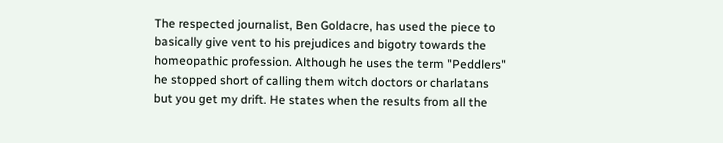The respected journalist, Ben Goldacre, has used the piece to basically give vent to his prejudices and bigotry towards the homeopathic profession. Although he uses the term "Peddlers" he stopped short of calling them witch doctors or charlatans but you get my drift. He states when the results from all the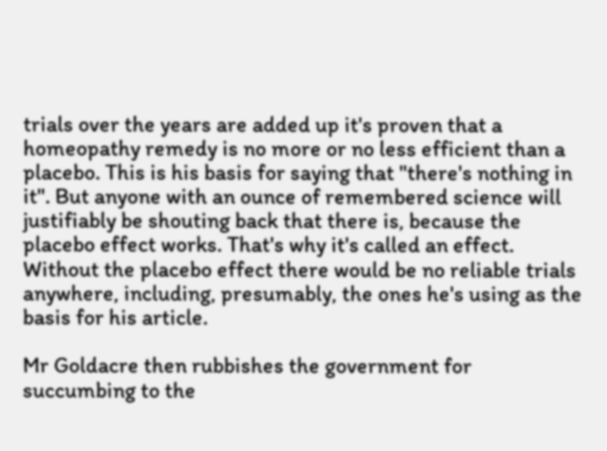trials over the years are added up it's proven that a homeopathy remedy is no more or no less efficient than a placebo. This is his basis for saying that "there's nothing in it". But anyone with an ounce of remembered science will justifiably be shouting back that there is, because the placebo effect works. That's why it's called an effect. Without the placebo effect there would be no reliable trials anywhere, including, presumably, the ones he's using as the basis for his article.

Mr Goldacre then rubbishes the government for succumbing to the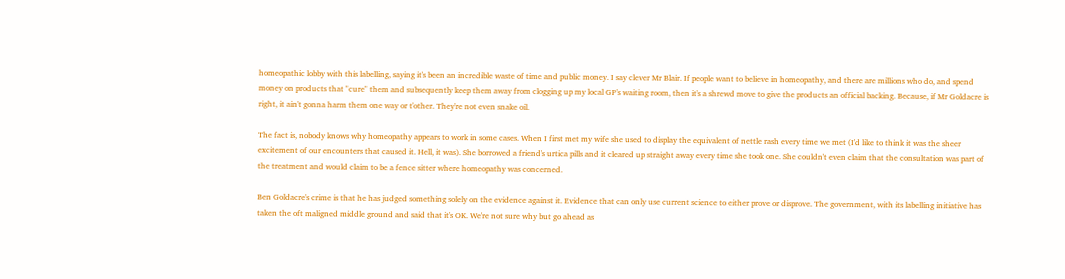homeopathic lobby with this labelling, saying it's been an incredible waste of time and public money. I say clever Mr Blair. If people want to believe in homeopathy, and there are millions who do, and spend money on products that "cure" them and subsequently keep them away from clogging up my local GP's waiting room, then it's a shrewd move to give the products an official backing. Because, if Mr Goldacre is right, it ain't gonna harm them one way or t'other. They're not even snake oil.

The fact is, nobody knows why homeopathy appears to work in some cases. When I first met my wife she used to display the equivalent of nettle rash every time we met (I'd like to think it was the sheer excitement of our encounters that caused it. Hell, it was). She borrowed a friend's urtica pills and it cleared up straight away every time she took one. She couldn't even claim that the consultation was part of the treatment and would claim to be a fence sitter where homeopathy was concerned.

Ben Goldacre's crime is that he has judged something solely on the evidence against it. Evidence that can only use current science to either prove or disprove. The government, with its labelling initiative has taken the oft maligned middle ground and said that it's OK. We're not sure why but go ahead as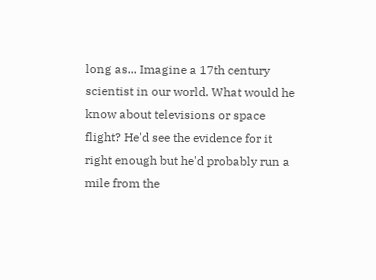long as... Imagine a 17th century scientist in our world. What would he know about televisions or space flight? He'd see the evidence for it right enough but he'd probably run a mile from the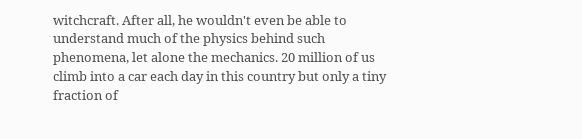witchcraft. After all, he wouldn't even be able to understand much of the physics behind such phenomena, let alone the mechanics. 20 million of us climb into a car each day in this country but only a tiny fraction of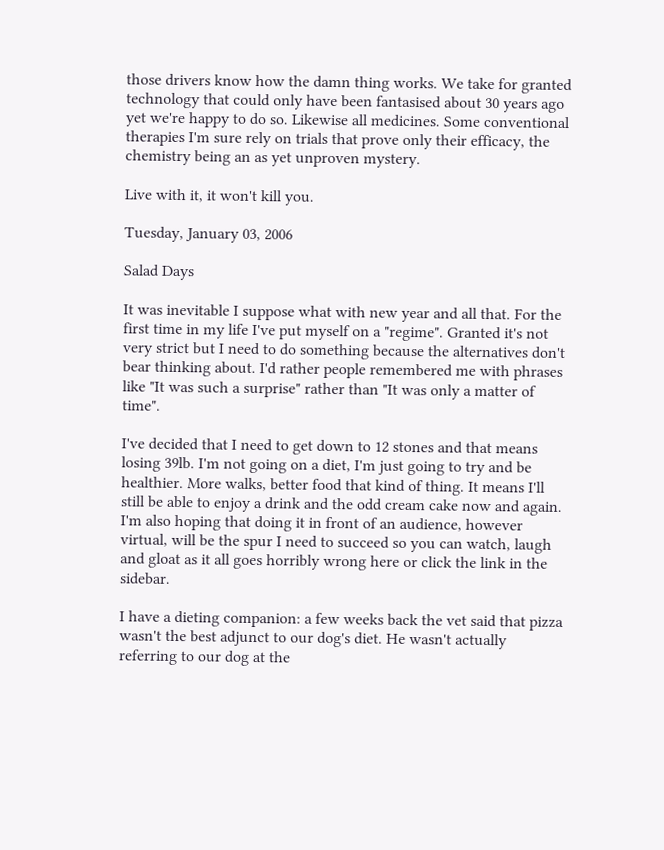those drivers know how the damn thing works. We take for granted technology that could only have been fantasised about 30 years ago yet we're happy to do so. Likewise all medicines. Some conventional therapies I'm sure rely on trials that prove only their efficacy, the chemistry being an as yet unproven mystery.

Live with it, it won't kill you.

Tuesday, January 03, 2006

Salad Days

It was inevitable I suppose what with new year and all that. For the first time in my life I've put myself on a "regime". Granted it's not very strict but I need to do something because the alternatives don't bear thinking about. I'd rather people remembered me with phrases like "It was such a surprise" rather than "It was only a matter of time".

I've decided that I need to get down to 12 stones and that means losing 39lb. I'm not going on a diet, I'm just going to try and be healthier. More walks, better food that kind of thing. It means I'll still be able to enjoy a drink and the odd cream cake now and again. I'm also hoping that doing it in front of an audience, however virtual, will be the spur I need to succeed so you can watch, laugh and gloat as it all goes horribly wrong here or click the link in the sidebar.

I have a dieting companion: a few weeks back the vet said that pizza wasn't the best adjunct to our dog's diet. He wasn't actually referring to our dog at the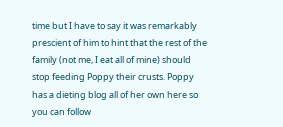time but I have to say it was remarkably prescient of him to hint that the rest of the family (not me, I eat all of mine) should stop feeding Poppy their crusts. Poppy has a dieting blog all of her own here so you can follow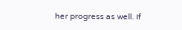her progress as well. If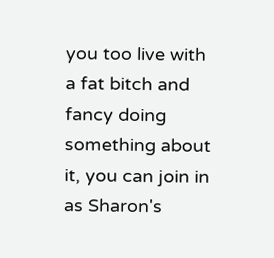you too live with a fat bitch and fancy doing something about it, you can join in as Sharon's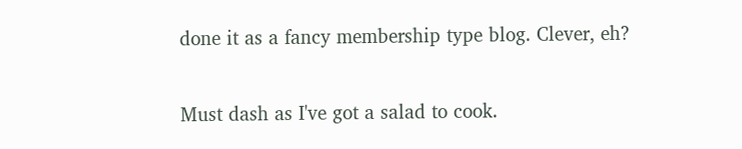done it as a fancy membership type blog. Clever, eh?

Must dash as I've got a salad to cook.